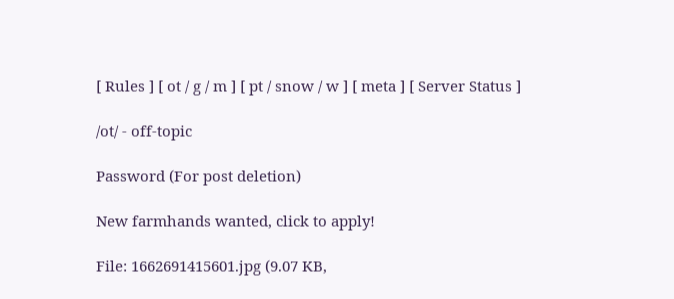[ Rules ] [ ot / g / m ] [ pt / snow / w ] [ meta ] [ Server Status ]

/ot/ - off-topic

Password (For post deletion)

New farmhands wanted, click to apply!

File: 1662691415601.jpg (9.07 KB,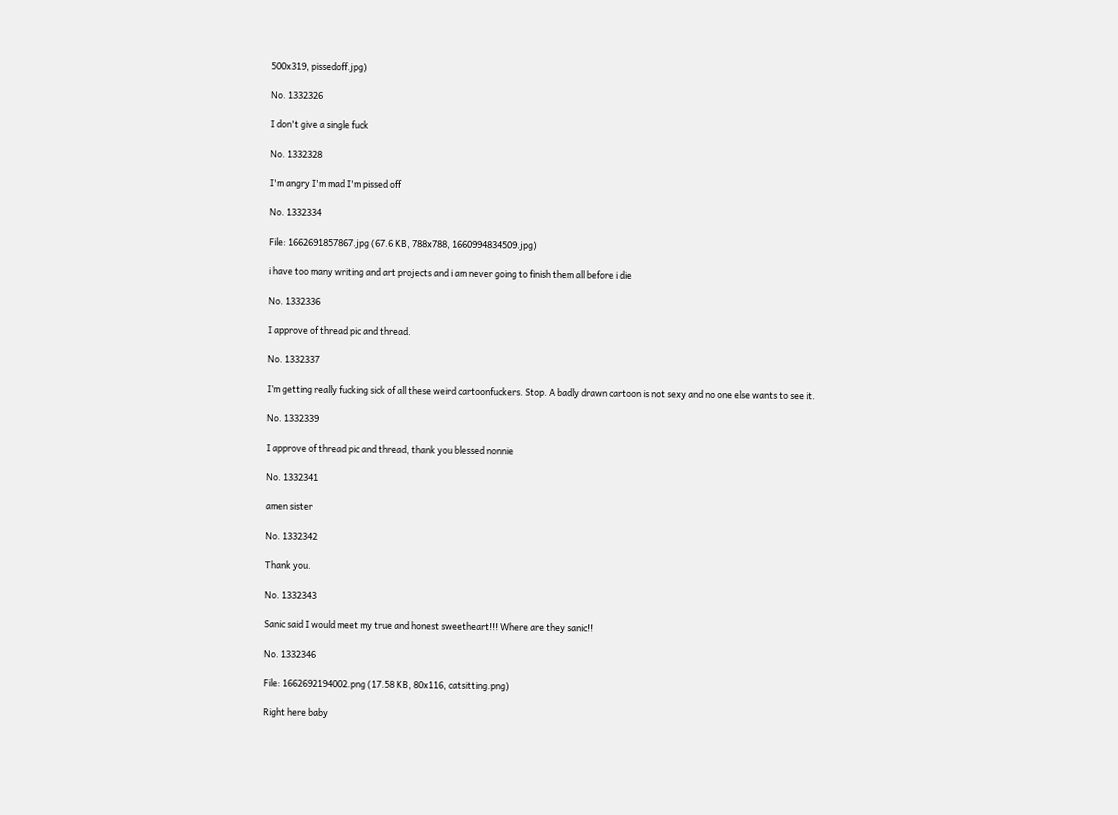500x319, pissedoff.jpg)

No. 1332326

I don't give a single fuck

No. 1332328

I'm angry I'm mad I'm pissed off

No. 1332334

File: 1662691857867.jpg (67.6 KB, 788x788, 1660994834509.jpg)

i have too many writing and art projects and i am never going to finish them all before i die

No. 1332336

I approve of thread pic and thread.

No. 1332337

I’m getting really fucking sick of all these weird cartoonfuckers. Stop. A badly drawn cartoon is not sexy and no one else wants to see it.

No. 1332339

I approve of thread pic and thread, thank you blessed nonnie

No. 1332341

amen sister

No. 1332342

Thank you.

No. 1332343

Sanic said I would meet my true and honest sweetheart!!! Where are they sanic!!

No. 1332346

File: 1662692194002.png (17.58 KB, 80x116, catsitting.png)

Right here baby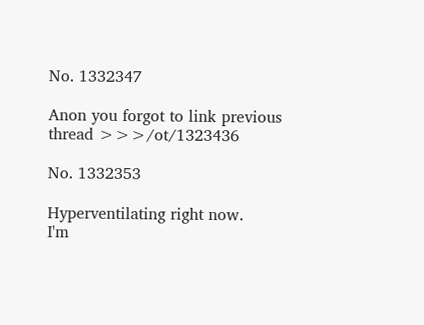No. 1332347

Anon you forgot to link previous thread >>>/ot/1323436

No. 1332353

Hyperventilating right now.
I'm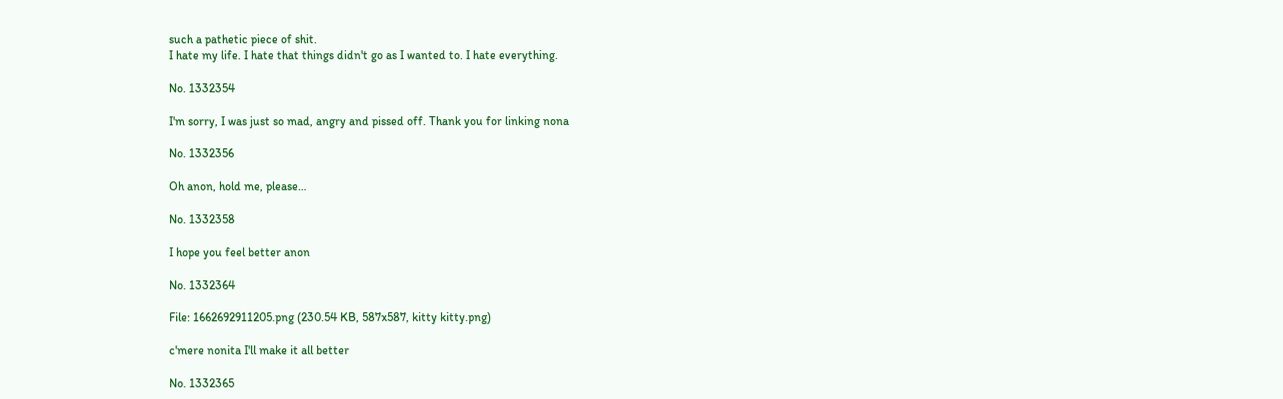such a pathetic piece of shit.
I hate my life. I hate that things didn't go as I wanted to. I hate everything.

No. 1332354

I'm sorry, I was just so mad, angry and pissed off. Thank you for linking nona

No. 1332356

Oh anon, hold me, please…

No. 1332358

I hope you feel better anon

No. 1332364

File: 1662692911205.png (230.54 KB, 587x587, kitty kitty.png)

c'mere nonita I'll make it all better

No. 1332365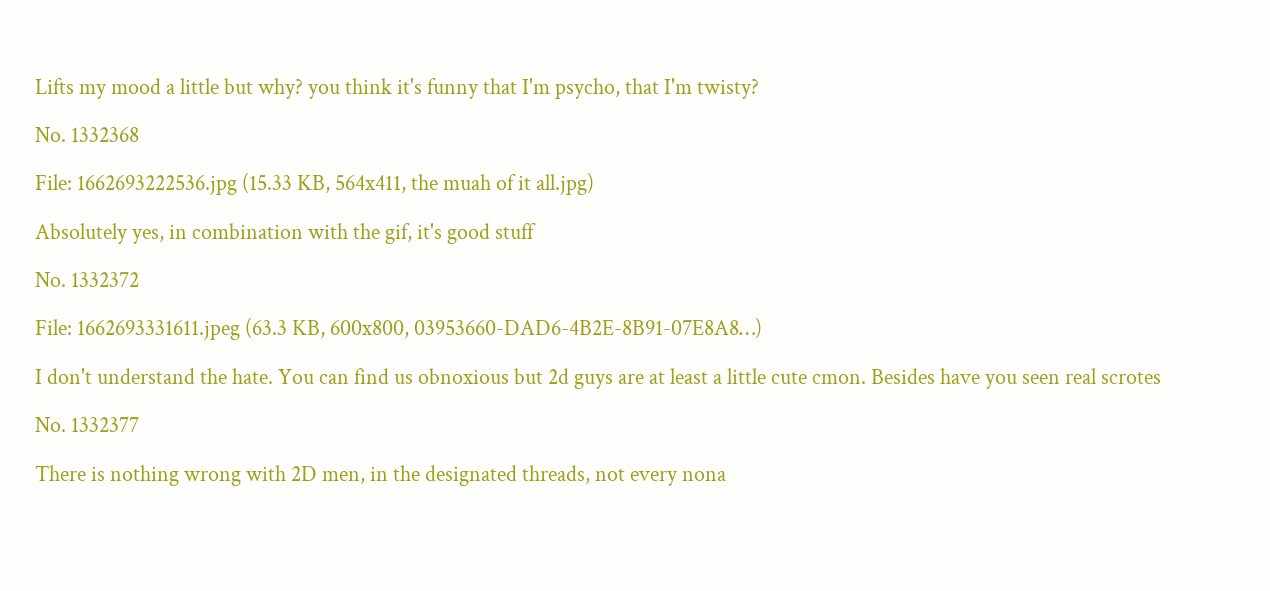Lifts my mood a little but why? you think it's funny that I'm psycho, that I'm twisty?

No. 1332368

File: 1662693222536.jpg (15.33 KB, 564x411, the muah of it all.jpg)

Absolutely yes, in combination with the gif, it's good stuff

No. 1332372

File: 1662693331611.jpeg (63.3 KB, 600x800, 03953660-DAD6-4B2E-8B91-07E8A8…)

I don't understand the hate. You can find us obnoxious but 2d guys are at least a little cute cmon. Besides have you seen real scrotes

No. 1332377

There is nothing wrong with 2D men, in the designated threads, not every nona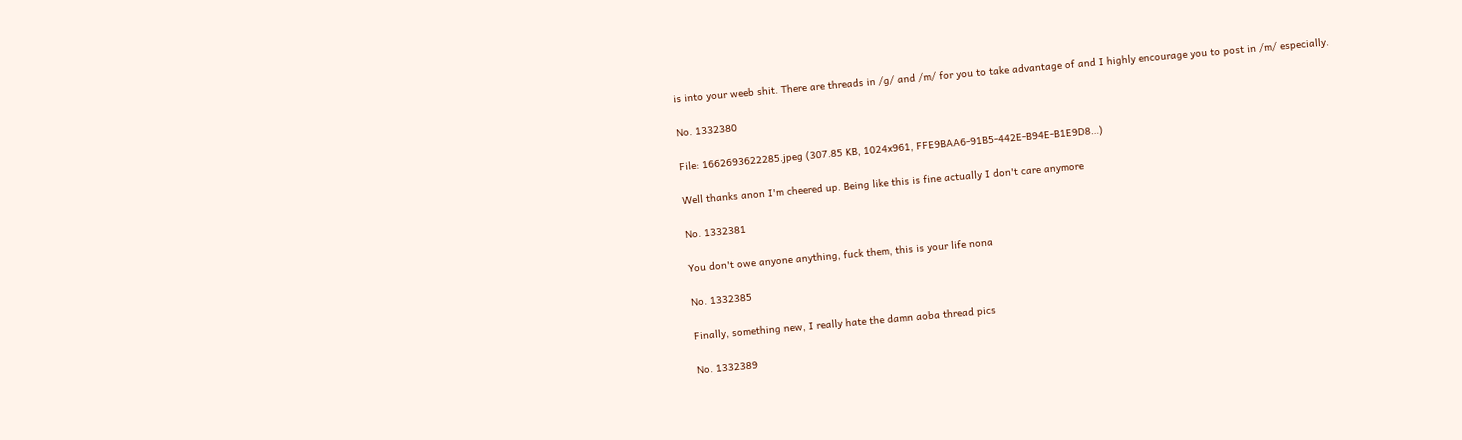is into your weeb shit. There are threads in /g/ and /m/ for you to take advantage of and I highly encourage you to post in /m/ especially.

No. 1332380

File: 1662693622285.jpeg (307.85 KB, 1024x961, FFE9BAA6-91B5-442E-B94E-B1E9D8…)

Well thanks anon I'm cheered up. Being like this is fine actually I don't care anymore

No. 1332381

You don't owe anyone anything, fuck them, this is your life nona

No. 1332385

Finally, something new, I really hate the damn aoba thread pics

No. 1332389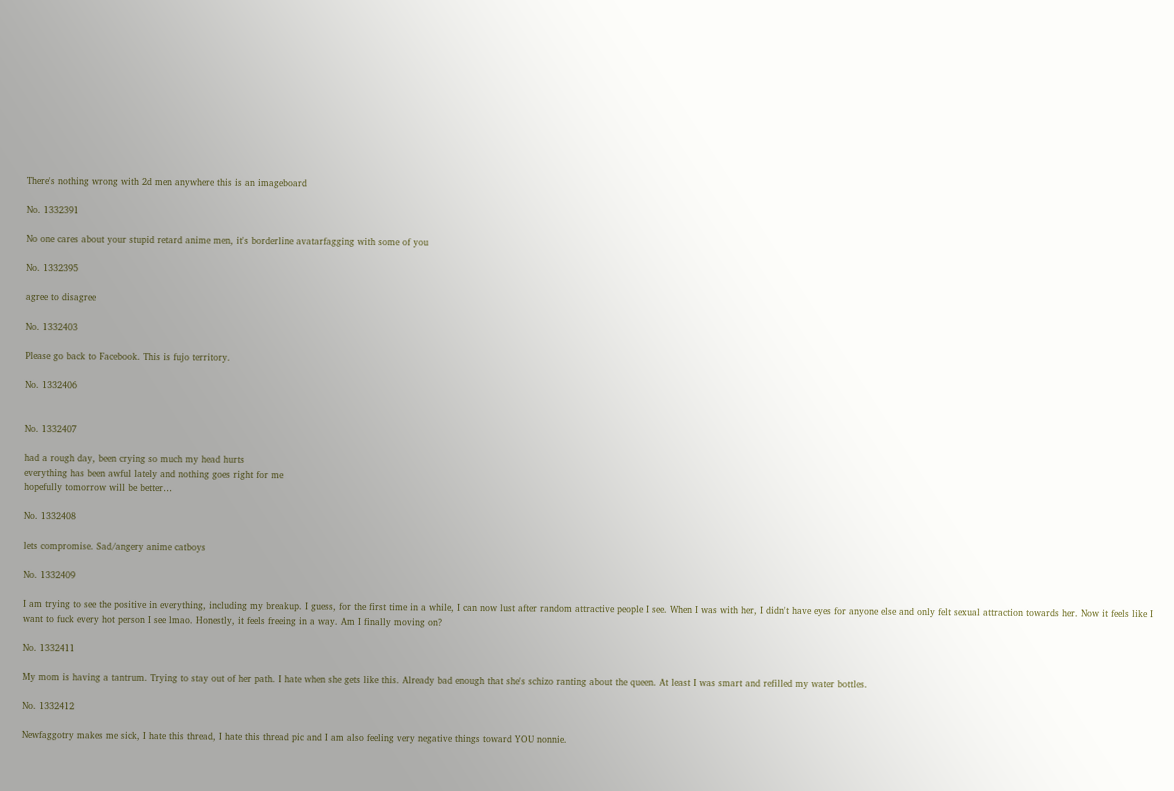There's nothing wrong with 2d men anywhere this is an imageboard

No. 1332391

No one cares about your stupid retard anime men, it's borderline avatarfagging with some of you

No. 1332395

agree to disagree

No. 1332403

Please go back to Facebook. This is fujo territory.

No. 1332406


No. 1332407

had a rough day, been crying so much my head hurts
everything has been awful lately and nothing goes right for me
hopefully tomorrow will be better…

No. 1332408

lets compromise. Sad/angery anime catboys

No. 1332409

I am trying to see the positive in everything, including my breakup. I guess, for the first time in a while, I can now lust after random attractive people I see. When I was with her, I didn't have eyes for anyone else and only felt sexual attraction towards her. Now it feels like I want to fuck every hot person I see lmao. Honestly, it feels freeing in a way. Am I finally moving on?

No. 1332411

My mom is having a tantrum. Trying to stay out of her path. I hate when she gets like this. Already bad enough that she's schizo ranting about the queen. At least I was smart and refilled my water bottles.

No. 1332412

Newfaggotry makes me sick, I hate this thread, I hate this thread pic and I am also feeling very negative things toward YOU nonnie.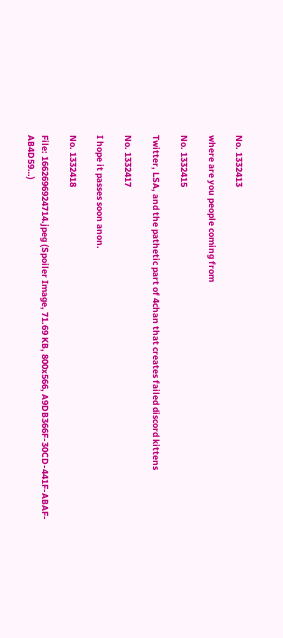No. 1332413

where are you people coming from

No. 1332415

Twitter, LSA, and the pathetic part of 4chan that creates failed discord kittens

No. 1332417

I hope it passes soon anon.

No. 1332418

File: 1662696924714.jpeg (Spoiler Image, 71.69 KB, 800x566, A9DB366F-30CD-441F-ABAF-AB4D59…)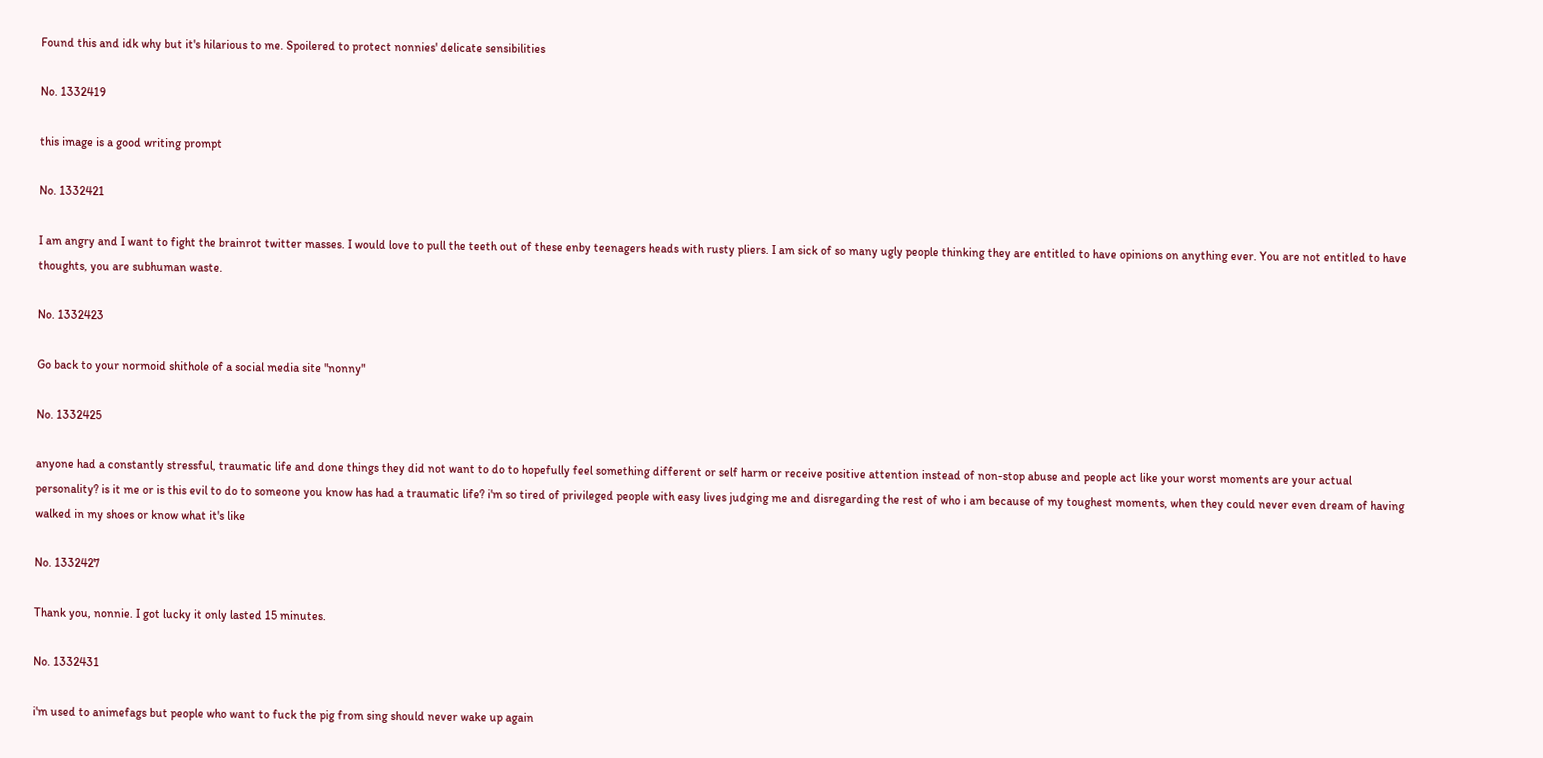Found this and idk why but it's hilarious to me. Spoilered to protect nonnies' delicate sensibilities

No. 1332419

this image is a good writing prompt

No. 1332421

I am angry and I want to fight the brainrot twitter masses. I would love to pull the teeth out of these enby teenagers heads with rusty pliers. I am sick of so many ugly people thinking they are entitled to have opinions on anything ever. You are not entitled to have thoughts, you are subhuman waste.

No. 1332423

Go back to your normoid shithole of a social media site "nonny"

No. 1332425

anyone had a constantly stressful, traumatic life and done things they did not want to do to hopefully feel something different or self harm or receive positive attention instead of non-stop abuse and people act like your worst moments are your actual personality? is it me or is this evil to do to someone you know has had a traumatic life? i'm so tired of privileged people with easy lives judging me and disregarding the rest of who i am because of my toughest moments, when they could never even dream of having walked in my shoes or know what it's like

No. 1332427

Thank you, nonnie. I got lucky it only lasted 15 minutes.

No. 1332431

i'm used to animefags but people who want to fuck the pig from sing should never wake up again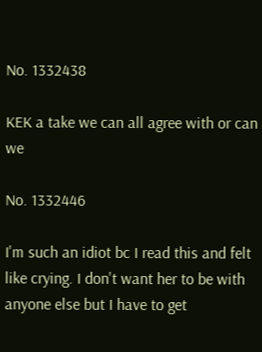No. 1332438

KEK a take we can all agree with or can we

No. 1332446

I'm such an idiot bc I read this and felt like crying. I don't want her to be with anyone else but I have to get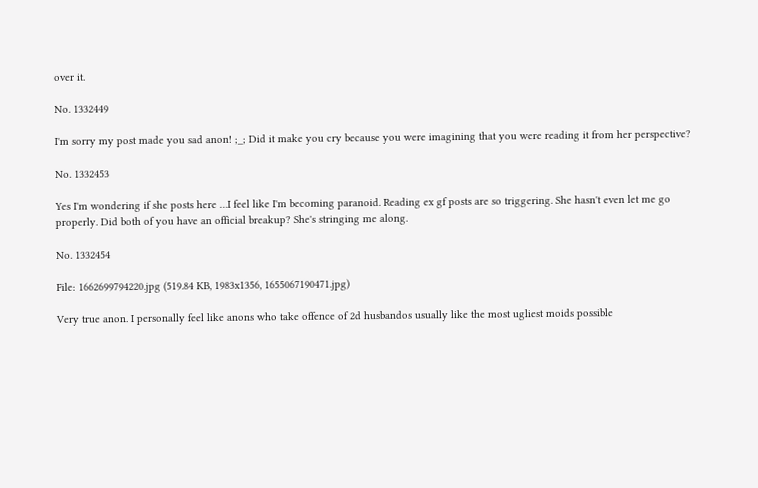over it.

No. 1332449

I'm sorry my post made you sad anon! ;_; Did it make you cry because you were imagining that you were reading it from her perspective?

No. 1332453

Yes I'm wondering if she posts here …I feel like I'm becoming paranoid. Reading ex gf posts are so triggering. She hasn't even let me go properly. Did both of you have an official breakup? She's stringing me along.

No. 1332454

File: 1662699794220.jpg (519.84 KB, 1983x1356, 1655067190471.jpg)

Very true anon. I personally feel like anons who take offence of 2d husbandos usually like the most ugliest moids possible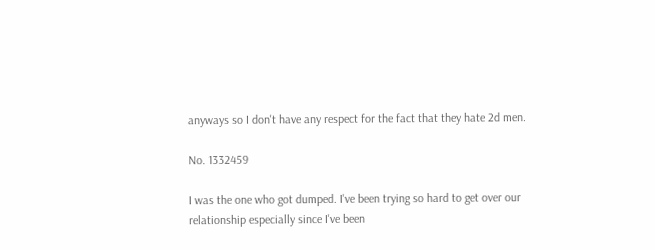anyways so I don't have any respect for the fact that they hate 2d men.

No. 1332459

I was the one who got dumped. I've been trying so hard to get over our relationship especially since I've been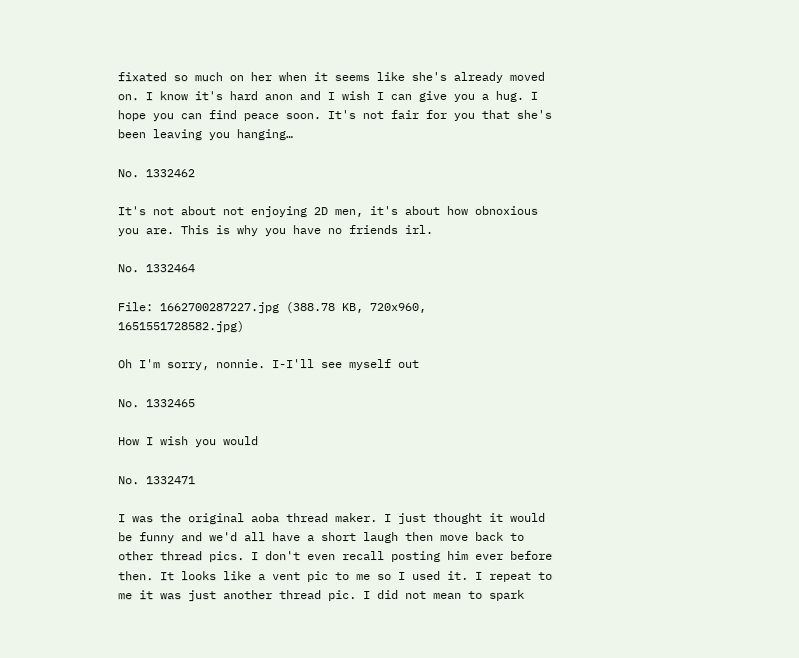fixated so much on her when it seems like she's already moved on. I know it's hard anon and I wish I can give you a hug. I hope you can find peace soon. It's not fair for you that she's been leaving you hanging…

No. 1332462

It's not about not enjoying 2D men, it's about how obnoxious you are. This is why you have no friends irl.

No. 1332464

File: 1662700287227.jpg (388.78 KB, 720x960, 1651551728582.jpg)

Oh I'm sorry, nonnie. I-I'll see myself out

No. 1332465

How I wish you would

No. 1332471

I was the original aoba thread maker. I just thought it would be funny and we'd all have a short laugh then move back to other thread pics. I don't even recall posting him ever before then. It looks like a vent pic to me so I used it. I repeat to me it was just another thread pic. I did not mean to spark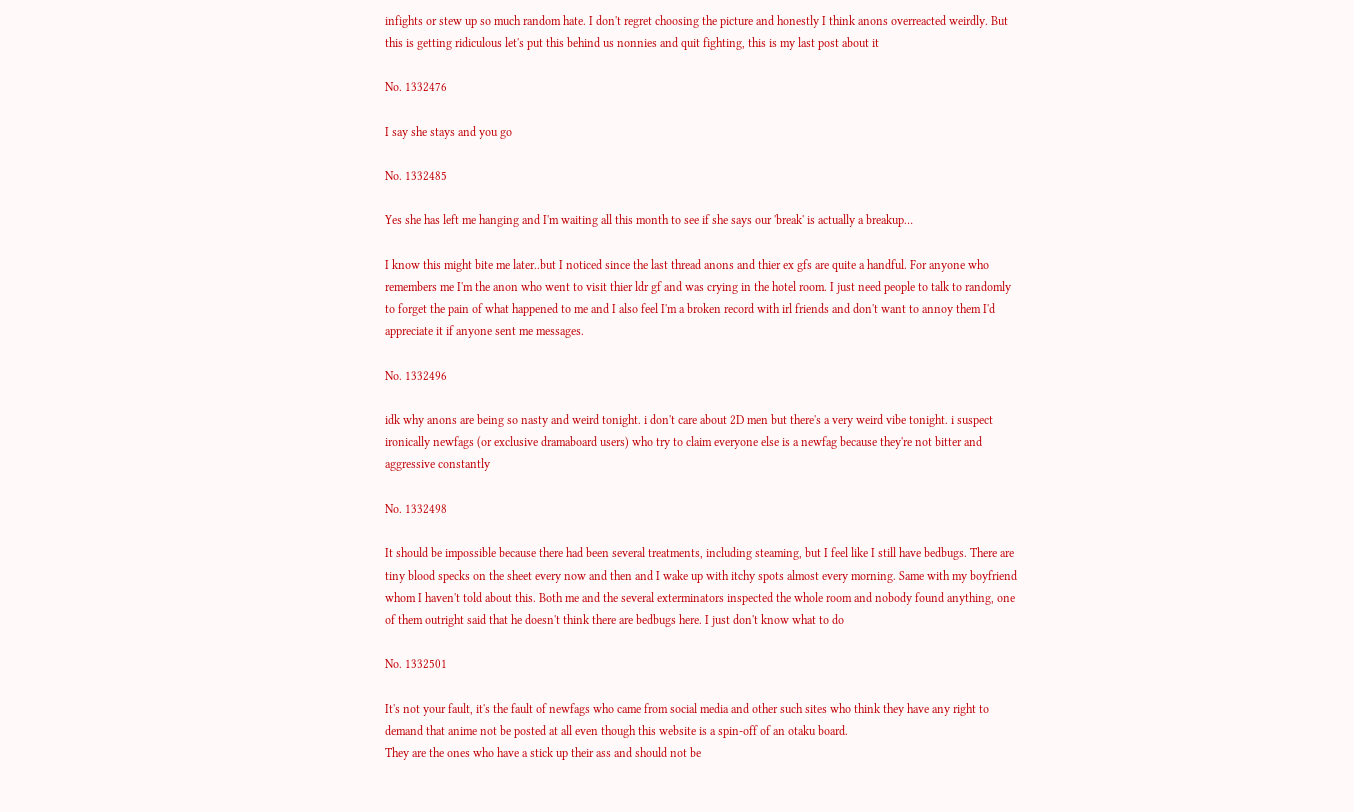infights or stew up so much random hate. I don't regret choosing the picture and honestly I think anons overreacted weirdly. But this is getting ridiculous let's put this behind us nonnies and quit fighting, this is my last post about it

No. 1332476

I say she stays and you go

No. 1332485

Yes she has left me hanging and I'm waiting all this month to see if she says our 'break' is actually a breakup…

I know this might bite me later..but I noticed since the last thread anons and thier ex gfs are quite a handful. For anyone who remembers me I'm the anon who went to visit thier ldr gf and was crying in the hotel room. I just need people to talk to randomly to forget the pain of what happened to me and I also feel I'm a broken record with irl friends and don't want to annoy them I'd appreciate it if anyone sent me messages.

No. 1332496

idk why anons are being so nasty and weird tonight. i don't care about 2D men but there's a very weird vibe tonight. i suspect ironically newfags (or exclusive dramaboard users) who try to claim everyone else is a newfag because they're not bitter and aggressive constantly

No. 1332498

It should be impossible because there had been several treatments, including steaming, but I feel like I still have bedbugs. There are tiny blood specks on the sheet every now and then and I wake up with itchy spots almost every morning. Same with my boyfriend whom I haven't told about this. Both me and the several exterminators inspected the whole room and nobody found anything, one of them outright said that he doesn't think there are bedbugs here. I just don't know what to do

No. 1332501

It's not your fault, it's the fault of newfags who came from social media and other such sites who think they have any right to demand that anime not be posted at all even though this website is a spin-off of an otaku board.
They are the ones who have a stick up their ass and should not be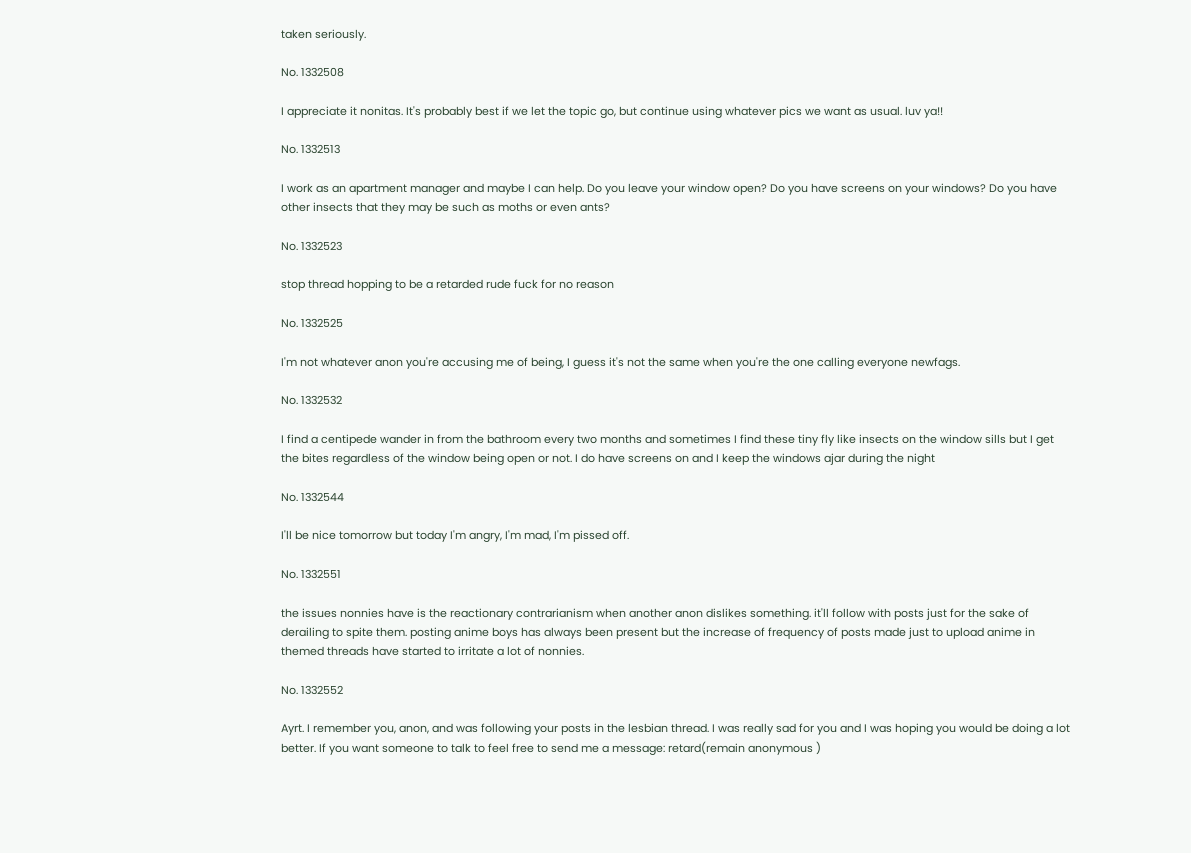taken seriously.

No. 1332508

I appreciate it nonitas. It's probably best if we let the topic go, but continue using whatever pics we want as usual. luv ya!!

No. 1332513

I work as an apartment manager and maybe I can help. Do you leave your window open? Do you have screens on your windows? Do you have other insects that they may be such as moths or even ants?

No. 1332523

stop thread hopping to be a retarded rude fuck for no reason

No. 1332525

I'm not whatever anon you're accusing me of being, I guess it's not the same when you're the one calling everyone newfags.

No. 1332532

I find a centipede wander in from the bathroom every two months and sometimes I find these tiny fly like insects on the window sills but I get the bites regardless of the window being open or not. I do have screens on and I keep the windows ajar during the night

No. 1332544

I'll be nice tomorrow but today I'm angry, I'm mad, I'm pissed off.

No. 1332551

the issues nonnies have is the reactionary contrarianism when another anon dislikes something. it'll follow with posts just for the sake of derailing to spite them. posting anime boys has always been present but the increase of frequency of posts made just to upload anime in themed threads have started to irritate a lot of nonnies.

No. 1332552

Ayrt. I remember you, anon, and was following your posts in the lesbian thread. I was really sad for you and I was hoping you would be doing a lot better. If you want someone to talk to feel free to send me a message: retard(remain anonymous )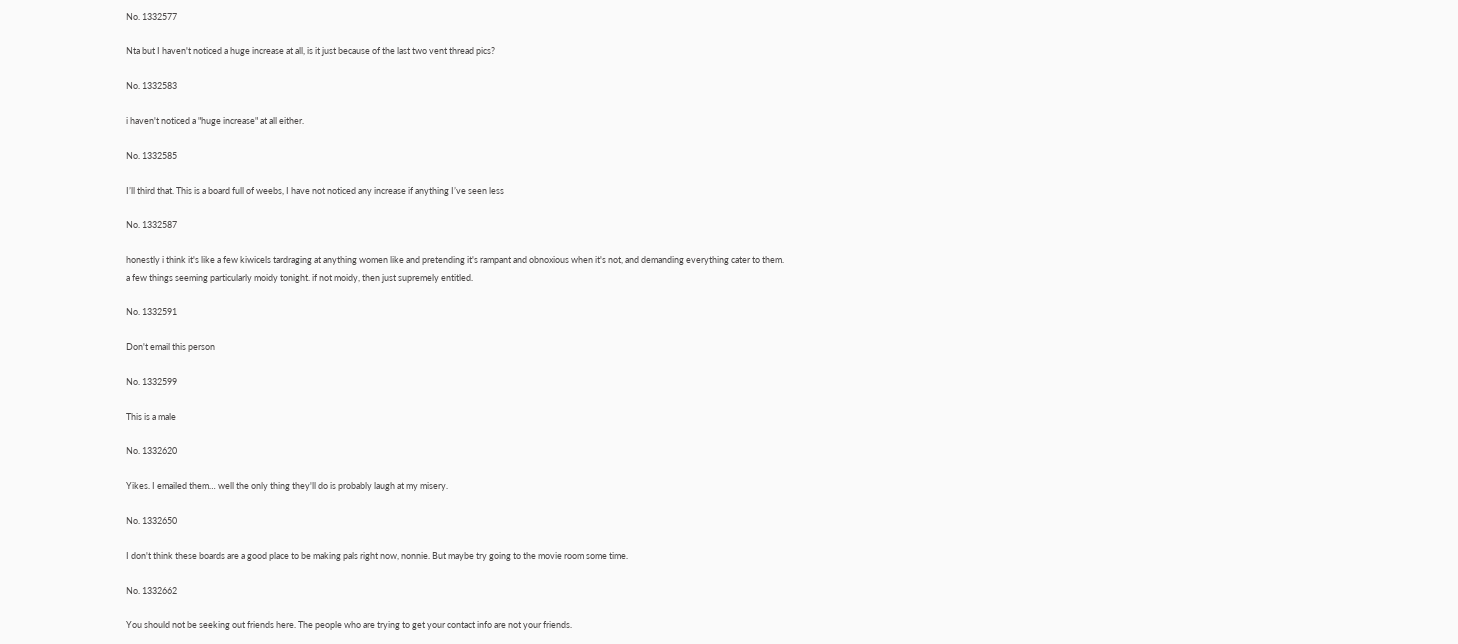No. 1332577

Nta but I haven't noticed a huge increase at all, is it just because of the last two vent thread pics?

No. 1332583

i haven't noticed a "huge increase" at all either.

No. 1332585

I’ll third that. This is a board full of weebs, I have not noticed any increase if anything I’ve seen less

No. 1332587

honestly i think it's like a few kiwicels tardraging at anything women like and pretending it's rampant and obnoxious when it's not, and demanding everything cater to them. a few things seeming particularly moidy tonight. if not moidy, then just supremely entitled.

No. 1332591

Don't email this person

No. 1332599

This is a male

No. 1332620

Yikes. I emailed them… well the only thing they'll do is probably laugh at my misery.

No. 1332650

I don't think these boards are a good place to be making pals right now, nonnie. But maybe try going to the movie room some time.

No. 1332662

You should not be seeking out friends here. The people who are trying to get your contact info are not your friends.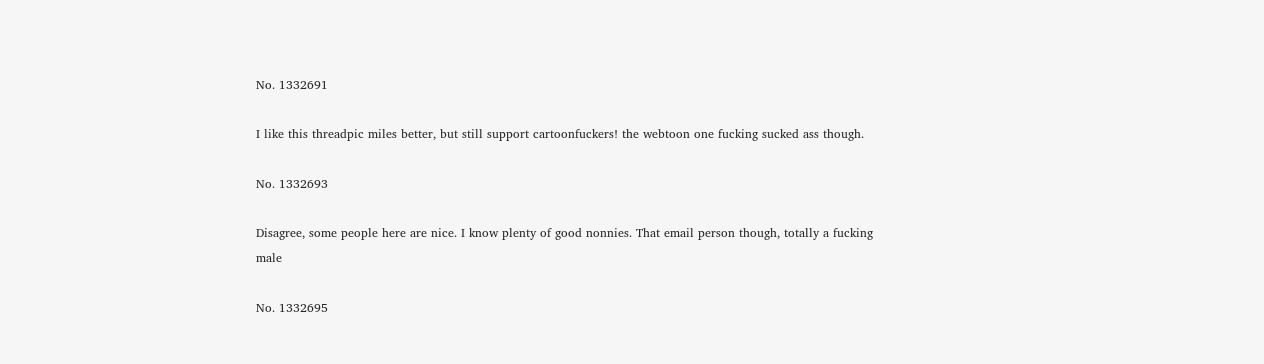No. 1332691

I like this threadpic miles better, but still support cartoonfuckers! the webtoon one fucking sucked ass though.

No. 1332693

Disagree, some people here are nice. I know plenty of good nonnies. That email person though, totally a fucking male

No. 1332695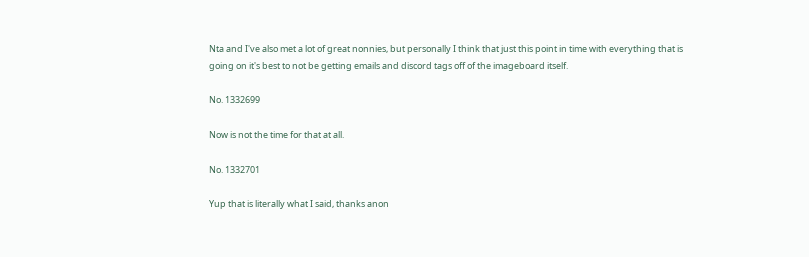Nta and I've also met a lot of great nonnies, but personally I think that just this point in time with everything that is going on it's best to not be getting emails and discord tags off of the imageboard itself.

No. 1332699

Now is not the time for that at all.

No. 1332701

Yup that is literally what I said, thanks anon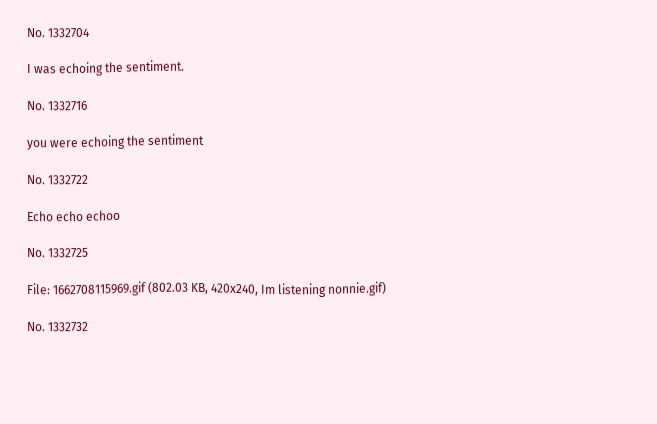No. 1332704

I was echoing the sentiment.

No. 1332716

you were echoing the sentiment

No. 1332722

Echo echo echoo

No. 1332725

File: 1662708115969.gif (802.03 KB, 420x240, Im listening nonnie.gif)

No. 1332732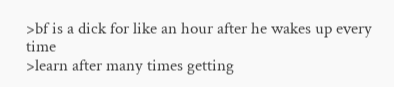>bf is a dick for like an hour after he wakes up every time
>learn after many times getting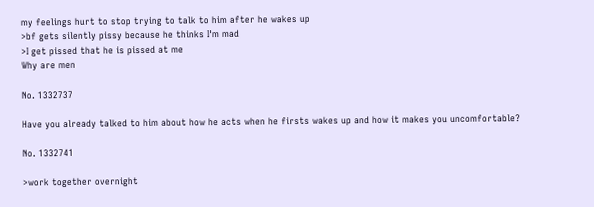my feelings hurt to stop trying to talk to him after he wakes up
>bf gets silently pissy because he thinks I'm mad
>I get pissed that he is pissed at me
Why are men

No. 1332737

Have you already talked to him about how he acts when he firsts wakes up and how it makes you uncomfortable?

No. 1332741

>work together overnight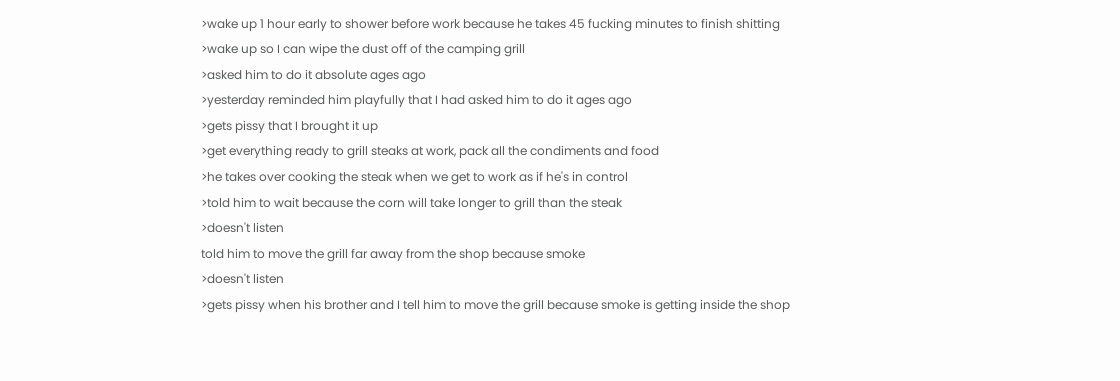>wake up 1 hour early to shower before work because he takes 45 fucking minutes to finish shitting
>wake up so I can wipe the dust off of the camping grill
>asked him to do it absolute ages ago
>yesterday reminded him playfully that I had asked him to do it ages ago
>gets pissy that I brought it up
>get everything ready to grill steaks at work, pack all the condiments and food
>he takes over cooking the steak when we get to work as if he's in control
>told him to wait because the corn will take longer to grill than the steak
>doesn't listen
told him to move the grill far away from the shop because smoke
>doesn't listen
>gets pissy when his brother and I tell him to move the grill because smoke is getting inside the shop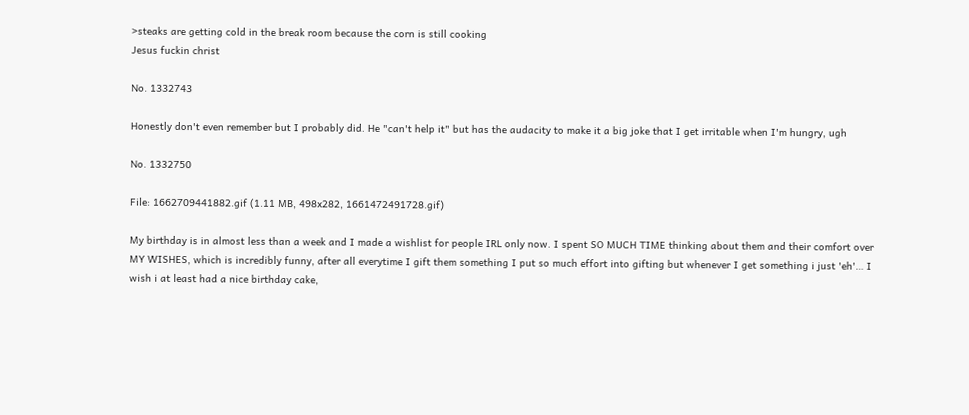>steaks are getting cold in the break room because the corn is still cooking
Jesus fuckin christ

No. 1332743

Honestly don't even remember but I probably did. He "can't help it" but has the audacity to make it a big joke that I get irritable when I'm hungry, ugh

No. 1332750

File: 1662709441882.gif (1.11 MB, 498x282, 1661472491728.gif)

My birthday is in almost less than a week and I made a wishlist for people IRL only now. I spent SO MUCH TIME thinking about them and their comfort over MY WISHES, which is incredibly funny, after all everytime I gift them something I put so much effort into gifting but whenever I get something i just 'eh'… I wish i at least had a nice birthday cake,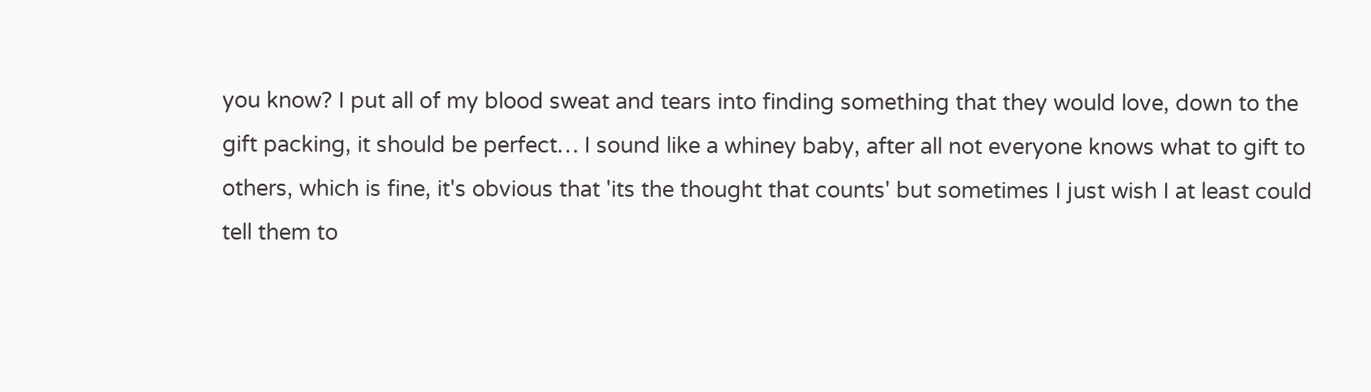you know? I put all of my blood sweat and tears into finding something that they would love, down to the gift packing, it should be perfect… I sound like a whiney baby, after all not everyone knows what to gift to others, which is fine, it's obvious that 'its the thought that counts' but sometimes I just wish I at least could tell them to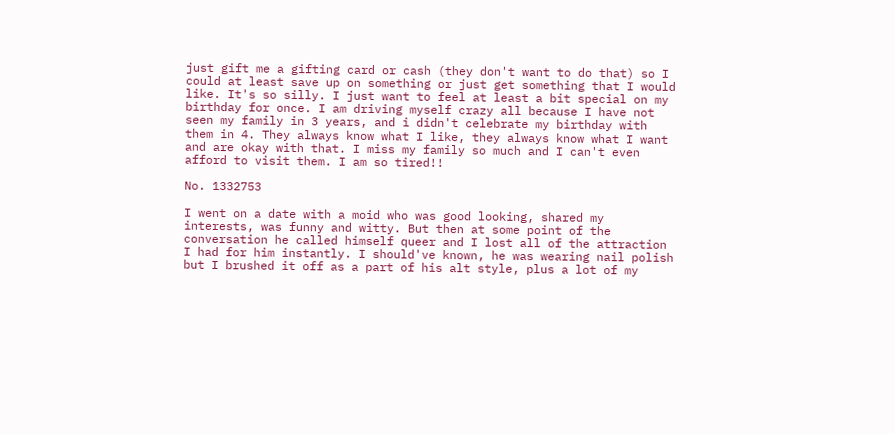just gift me a gifting card or cash (they don't want to do that) so I could at least save up on something or just get something that I would like. It's so silly. I just want to feel at least a bit special on my birthday for once. I am driving myself crazy all because I have not seen my family in 3 years, and i didn't celebrate my birthday with them in 4. They always know what I like, they always know what I want and are okay with that. I miss my family so much and I can't even afford to visit them. I am so tired!!

No. 1332753

I went on a date with a moid who was good looking, shared my interests, was funny and witty. But then at some point of the conversation he called himself queer and I lost all of the attraction I had for him instantly. I should've known, he was wearing nail polish but I brushed it off as a part of his alt style, plus a lot of my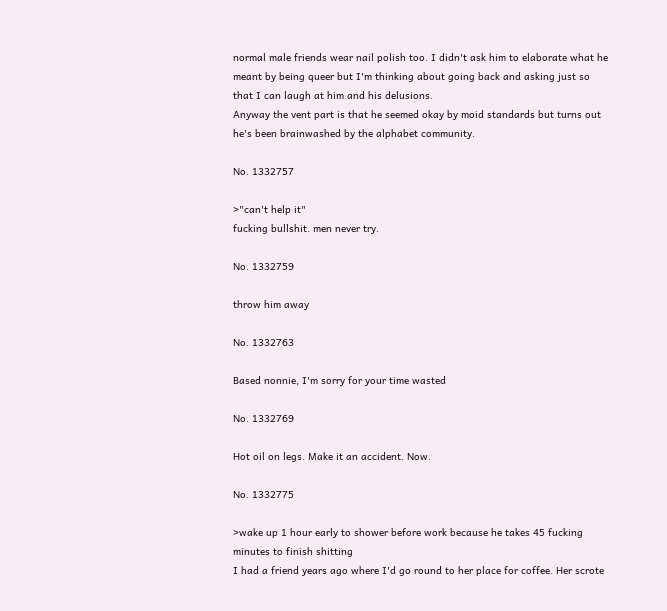normal male friends wear nail polish too. I didn't ask him to elaborate what he meant by being queer but I'm thinking about going back and asking just so that I can laugh at him and his delusions.
Anyway the vent part is that he seemed okay by moid standards but turns out he's been brainwashed by the alphabet community.

No. 1332757

>"can't help it"
fucking bullshit. men never try.

No. 1332759

throw him away

No. 1332763

Based nonnie, I'm sorry for your time wasted

No. 1332769

Hot oil on legs. Make it an accident. Now.

No. 1332775

>wake up 1 hour early to shower before work because he takes 45 fucking minutes to finish shitting
I had a friend years ago where I'd go round to her place for coffee. Her scrote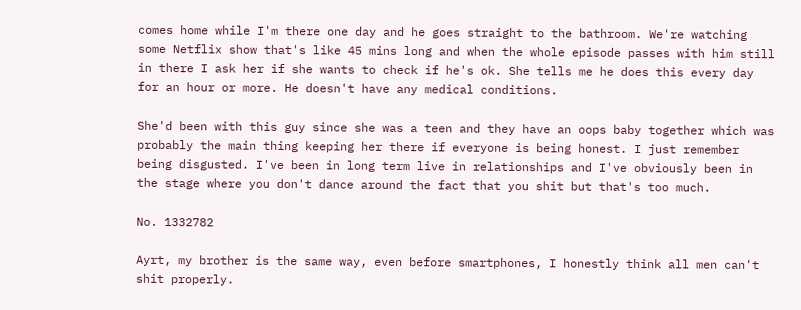comes home while I'm there one day and he goes straight to the bathroom. We're watching some Netflix show that's like 45 mins long and when the whole episode passes with him still in there I ask her if she wants to check if he's ok. She tells me he does this every day for an hour or more. He doesn't have any medical conditions.

She'd been with this guy since she was a teen and they have an oops baby together which was probably the main thing keeping her there if everyone is being honest. I just remember being disgusted. I've been in long term live in relationships and I've obviously been in the stage where you don't dance around the fact that you shit but that's too much.

No. 1332782

Ayrt, my brother is the same way, even before smartphones, I honestly think all men can't shit properly.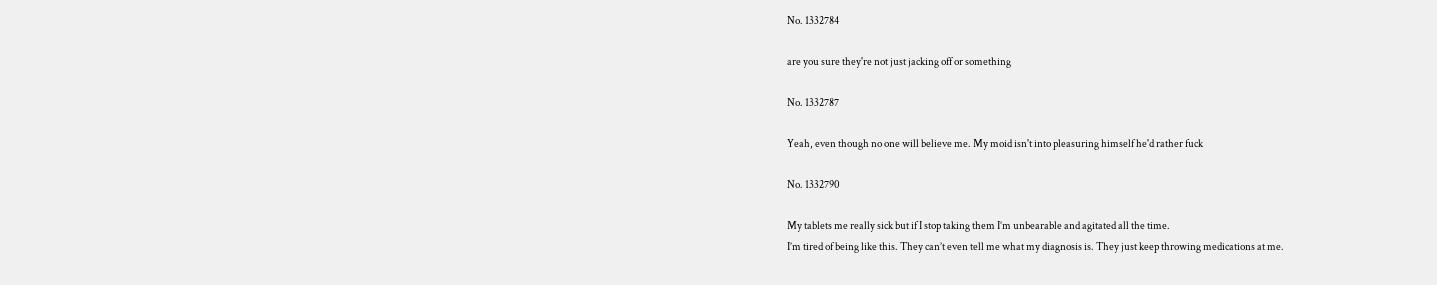No. 1332784

are you sure they're not just jacking off or something

No. 1332787

Yeah, even though no one will believe me. My moid isn't into pleasuring himself he'd rather fuck

No. 1332790

My tablets me really sick but if I stop taking them I’m unbearable and agitated all the time.
I’m tired of being like this. They can’t even tell me what my diagnosis is. They just keep throwing medications at me.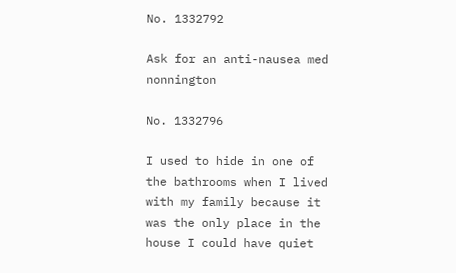No. 1332792

Ask for an anti-nausea med nonnington

No. 1332796

I used to hide in one of the bathrooms when I lived with my family because it was the only place in the house I could have quiet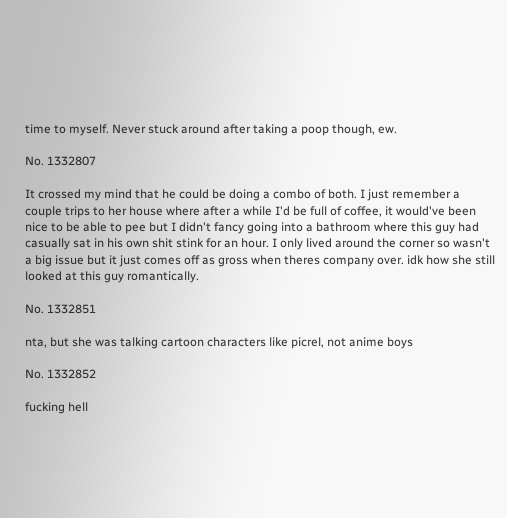time to myself. Never stuck around after taking a poop though, ew.

No. 1332807

It crossed my mind that he could be doing a combo of both. I just remember a couple trips to her house where after a while I'd be full of coffee, it would've been nice to be able to pee but I didn't fancy going into a bathroom where this guy had casually sat in his own shit stink for an hour. I only lived around the corner so wasn't a big issue but it just comes off as gross when theres company over. idk how she still looked at this guy romantically.

No. 1332851

nta, but she was talking cartoon characters like picrel, not anime boys

No. 1332852

fucking hell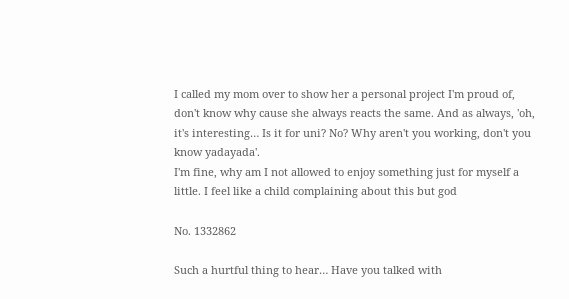I called my mom over to show her a personal project I'm proud of, don't know why cause she always reacts the same. And as always, 'oh, it's interesting… Is it for uni? No? Why aren't you working, don't you know yadayada'.
I'm fine, why am I not allowed to enjoy something just for myself a little. I feel like a child complaining about this but god

No. 1332862

Such a hurtful thing to hear… Have you talked with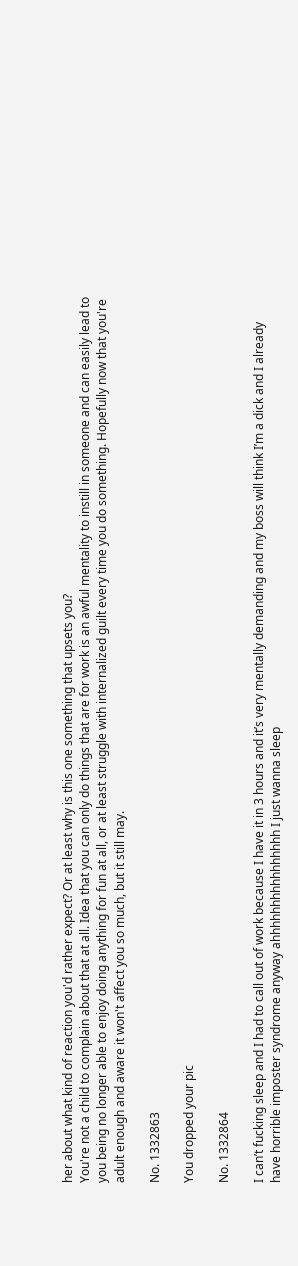her about what kind of reaction you'd rather expect? Or at least why is this one something that upsets you?
You're not a child to complain about that at all. Idea that you can only do things that are for work is an awful mentality to instill in someone and can easily lead to you being no longer able to enjoy doing anything for fun at all, or at least struggle with internalized guilt every time you do something. Hopefully now that you're adult enough and aware it won't affect you so much, but it still may.

No. 1332863

You dropped your pic

No. 1332864

I can’t fucking sleep and I had to call out of work because I have it in 3 hours and it’s very mentally demanding and my boss will think I’m a dick and I already have horrible imposter syndrome anyway ahhhhhhhhhhhhhhhh I just wanna sleep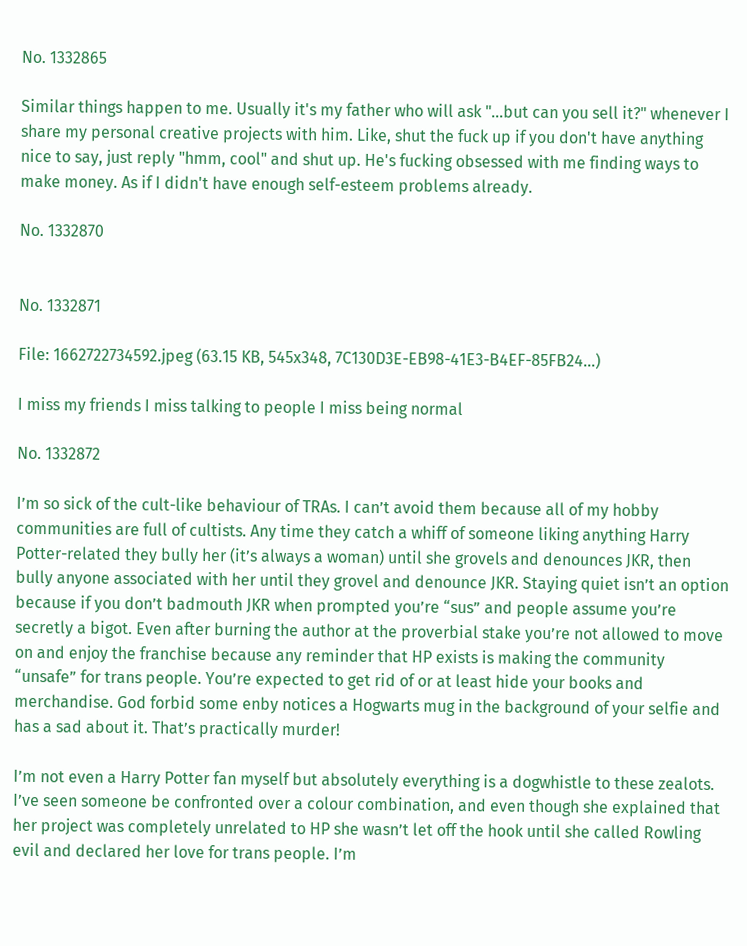No. 1332865

Similar things happen to me. Usually it's my father who will ask "…but can you sell it?" whenever I share my personal creative projects with him. Like, shut the fuck up if you don't have anything nice to say, just reply "hmm, cool" and shut up. He's fucking obsessed with me finding ways to make money. As if I didn't have enough self-esteem problems already.

No. 1332870


No. 1332871

File: 1662722734592.jpeg (63.15 KB, 545x348, 7C130D3E-EB98-41E3-B4EF-85FB24…)

I miss my friends I miss talking to people I miss being normal

No. 1332872

I’m so sick of the cult-like behaviour of TRAs. I can’t avoid them because all of my hobby communities are full of cultists. Any time they catch a whiff of someone liking anything Harry Potter-related they bully her (it’s always a woman) until she grovels and denounces JKR, then bully anyone associated with her until they grovel and denounce JKR. Staying quiet isn’t an option because if you don’t badmouth JKR when prompted you’re “sus” and people assume you’re secretly a bigot. Even after burning the author at the proverbial stake you’re not allowed to move on and enjoy the franchise because any reminder that HP exists is making the community “unsafe” for trans people. You’re expected to get rid of or at least hide your books and merchandise. God forbid some enby notices a Hogwarts mug in the background of your selfie and has a sad about it. That’s practically murder!

I’m not even a Harry Potter fan myself but absolutely everything is a dogwhistle to these zealots. I’ve seen someone be confronted over a colour combination, and even though she explained that her project was completely unrelated to HP she wasn’t let off the hook until she called Rowling evil and declared her love for trans people. I’m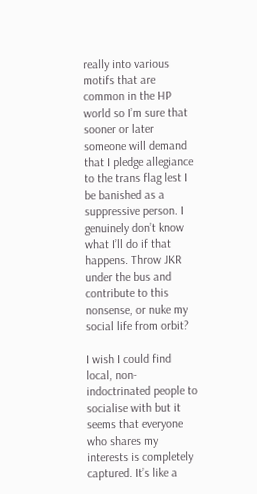really into various motifs that are common in the HP world so I’m sure that sooner or later someone will demand that I pledge allegiance to the trans flag lest I be banished as a suppressive person. I genuinely don’t know what I’ll do if that happens. Throw JKR under the bus and contribute to this nonsense, or nuke my social life from orbit?

I wish I could find local, non-indoctrinated people to socialise with but it seems that everyone who shares my interests is completely captured. It’s like a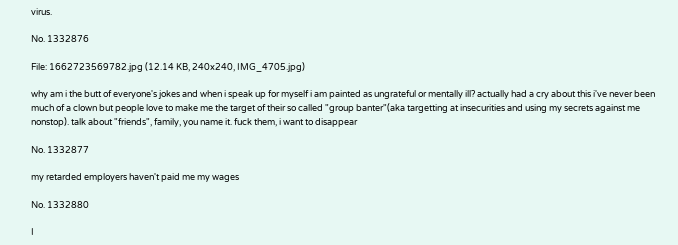virus.

No. 1332876

File: 1662723569782.jpg (12.14 KB, 240x240, IMG_4705.jpg)

why am i the butt of everyone's jokes and when i speak up for myself i am painted as ungrateful or mentally ill? actually had a cry about this i've never been much of a clown but people love to make me the target of their so called "group banter"(aka targetting at insecurities and using my secrets against me nonstop). talk about "friends", family, you name it. fuck them, i want to disappear

No. 1332877

my retarded employers haven't paid me my wages

No. 1332880

I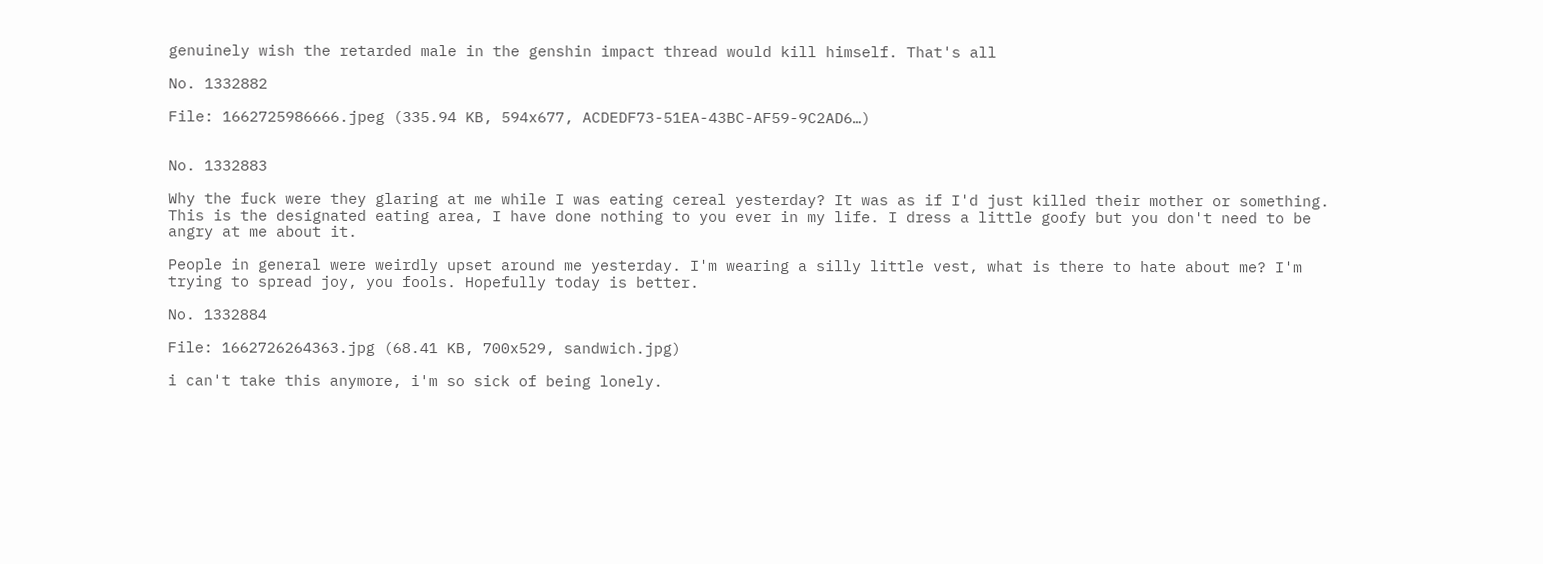genuinely wish the retarded male in the genshin impact thread would kill himself. That's all

No. 1332882

File: 1662725986666.jpeg (335.94 KB, 594x677, ACDEDF73-51EA-43BC-AF59-9C2AD6…)


No. 1332883

Why the fuck were they glaring at me while I was eating cereal yesterday? It was as if I'd just killed their mother or something.
This is the designated eating area, I have done nothing to you ever in my life. I dress a little goofy but you don't need to be angry at me about it.

People in general were weirdly upset around me yesterday. I'm wearing a silly little vest, what is there to hate about me? I'm trying to spread joy, you fools. Hopefully today is better.

No. 1332884

File: 1662726264363.jpg (68.41 KB, 700x529, sandwich.jpg)

i can't take this anymore, i'm so sick of being lonely.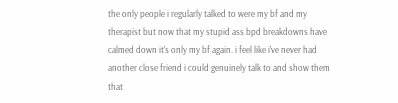the only people i regularly talked to were my bf and my therapist but now that my stupid ass bpd breakdowns have calmed down it's only my bf again. i feel like i've never had another close friend i could genuinely talk to and show them that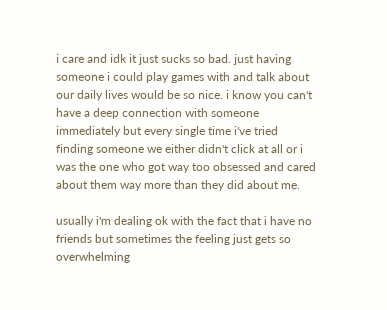i care and idk it just sucks so bad. just having someone i could play games with and talk about our daily lives would be so nice. i know you can't have a deep connection with someone immediately but every single time i've tried finding someone we either didn't click at all or i was the one who got way too obsessed and cared about them way more than they did about me.

usually i'm dealing ok with the fact that i have no friends but sometimes the feeling just gets so overwhelming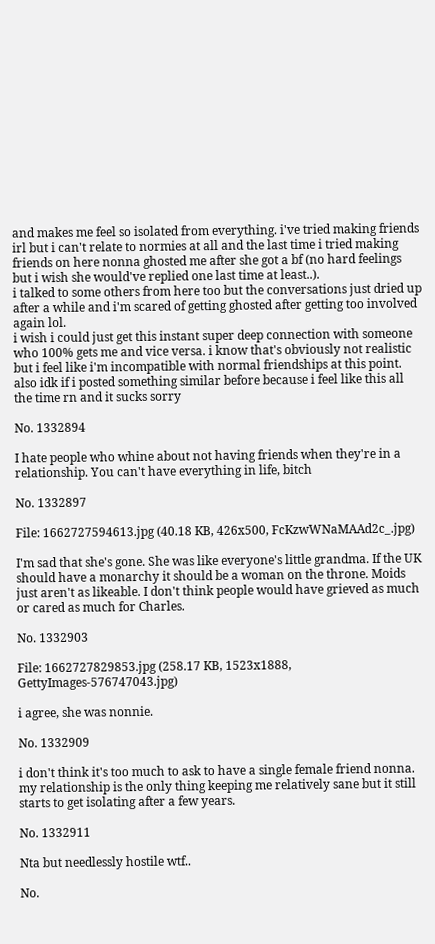and makes me feel so isolated from everything. i've tried making friends irl but i can't relate to normies at all and the last time i tried making friends on here nonna ghosted me after she got a bf (no hard feelings but i wish she would've replied one last time at least..).
i talked to some others from here too but the conversations just dried up after a while and i'm scared of getting ghosted after getting too involved again lol.
i wish i could just get this instant super deep connection with someone who 100% gets me and vice versa. i know that's obviously not realistic but i feel like i'm incompatible with normal friendships at this point.
also idk if i posted something similar before because i feel like this all the time rn and it sucks sorry

No. 1332894

I hate people who whine about not having friends when they're in a relationship. You can't have everything in life, bitch

No. 1332897

File: 1662727594613.jpg (40.18 KB, 426x500, FcKzwWNaMAAd2c_.jpg)

I'm sad that she's gone. She was like everyone's little grandma. If the UK should have a monarchy it should be a woman on the throne. Moids just aren't as likeable. I don't think people would have grieved as much or cared as much for Charles.

No. 1332903

File: 1662727829853.jpg (258.17 KB, 1523x1888, GettyImages-576747043.jpg)

i agree, she was nonnie.

No. 1332909

i don't think it's too much to ask to have a single female friend nonna. my relationship is the only thing keeping me relatively sane but it still starts to get isolating after a few years.

No. 1332911

Nta but needlessly hostile wtf..

No.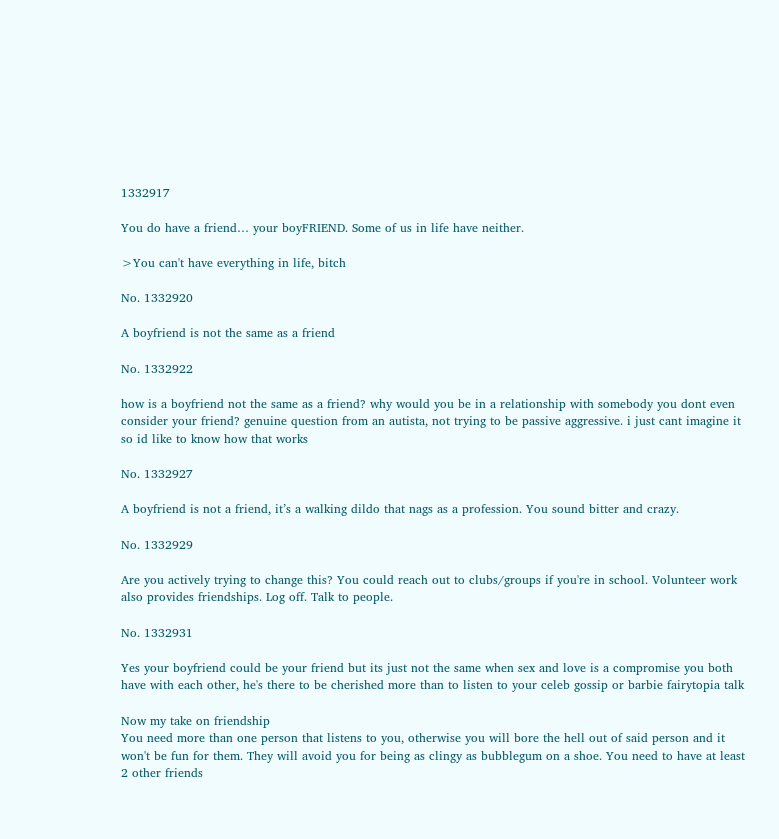1332917

You do have a friend… your boyFRIEND. Some of us in life have neither.

>You can't have everything in life, bitch

No. 1332920

A boyfriend is not the same as a friend

No. 1332922

how is a boyfriend not the same as a friend? why would you be in a relationship with somebody you dont even consider your friend? genuine question from an autista, not trying to be passive aggressive. i just cant imagine it so id like to know how that works

No. 1332927

A boyfriend is not a friend, it’s a walking dildo that nags as a profession. You sound bitter and crazy.

No. 1332929

Are you actively trying to change this? You could reach out to clubs/groups if you're in school. Volunteer work also provides friendships. Log off. Talk to people.

No. 1332931

Yes your boyfriend could be your friend but its just not the same when sex and love is a compromise you both have with each other, he's there to be cherished more than to listen to your celeb gossip or barbie fairytopia talk

Now my take on friendship
You need more than one person that listens to you, otherwise you will bore the hell out of said person and it won't be fun for them. They will avoid you for being as clingy as bubblegum on a shoe. You need to have at least 2 other friends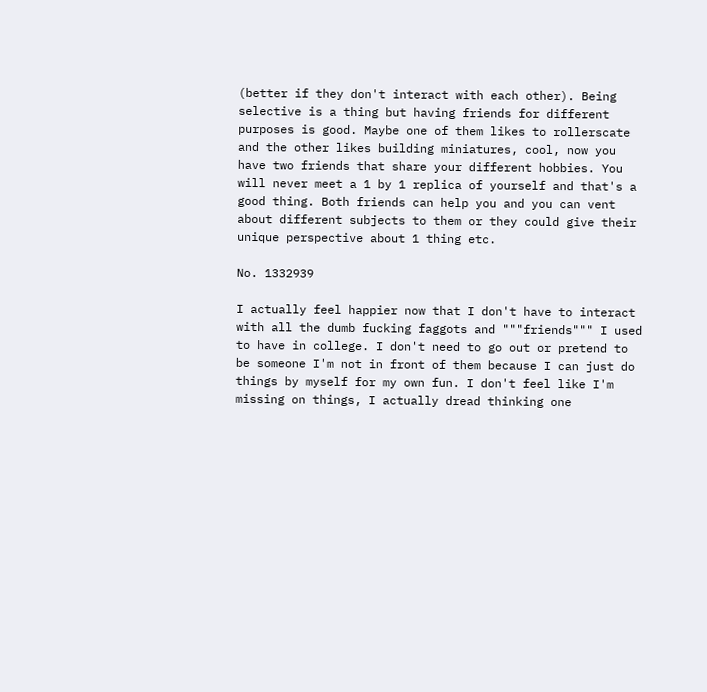(better if they don't interact with each other). Being selective is a thing but having friends for different purposes is good. Maybe one of them likes to rollerscate and the other likes building miniatures, cool, now you have two friends that share your different hobbies. You will never meet a 1 by 1 replica of yourself and that's a good thing. Both friends can help you and you can vent about different subjects to them or they could give their unique perspective about 1 thing etc.

No. 1332939

I actually feel happier now that I don't have to interact with all the dumb fucking faggots and """friends""" I used to have in college. I don't need to go out or pretend to be someone I'm not in front of them because I can just do things by myself for my own fun. I don't feel like I'm missing on things, I actually dread thinking one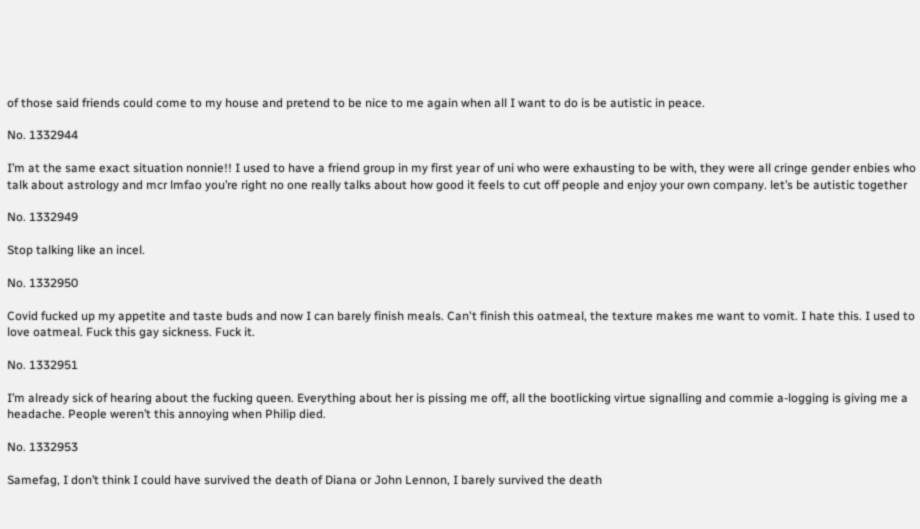of those said friends could come to my house and pretend to be nice to me again when all I want to do is be autistic in peace.

No. 1332944

I’m at the same exact situation nonnie!! I used to have a friend group in my first year of uni who were exhausting to be with, they were all cringe gender enbies who talk about astrology and mcr lmfao you’re right no one really talks about how good it feels to cut off people and enjoy your own company. let’s be autistic together

No. 1332949

Stop talking like an incel.

No. 1332950

Covid fucked up my appetite and taste buds and now I can barely finish meals. Can't finish this oatmeal, the texture makes me want to vomit. I hate this. I used to love oatmeal. Fuck this gay sickness. Fuck it.

No. 1332951

I’m already sick of hearing about the fucking queen. Everything about her is pissing me off, all the bootlicking virtue signalling and commie a-logging is giving me a headache. People weren’t this annoying when Philip died.

No. 1332953

Samefag, I don’t think I could have survived the death of Diana or John Lennon, I barely survived the death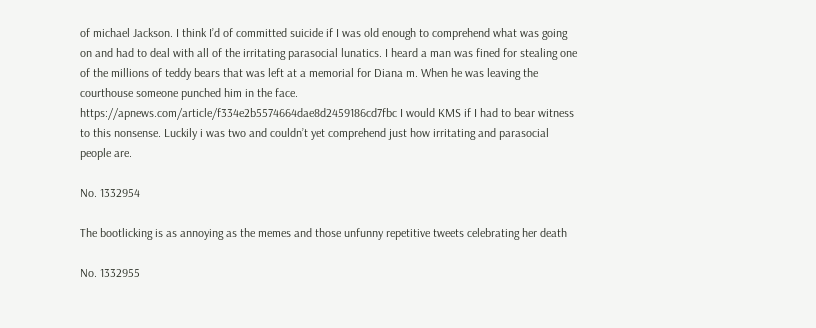of michael Jackson. I think I’d of committed suicide if I was old enough to comprehend what was going on and had to deal with all of the irritating parasocial lunatics. I heard a man was fined for stealing one of the millions of teddy bears that was left at a memorial for Diana m. When he was leaving the courthouse someone punched him in the face. https://apnews.com/article/f334e2b5574664dae8d2459186cd7fbc I would KMS if I had to bear witness to this nonsense. Luckily i was two and couldn’t yet comprehend just how irritating and parasocial people are.

No. 1332954

The bootlicking is as annoying as the memes and those unfunny repetitive tweets celebrating her death

No. 1332955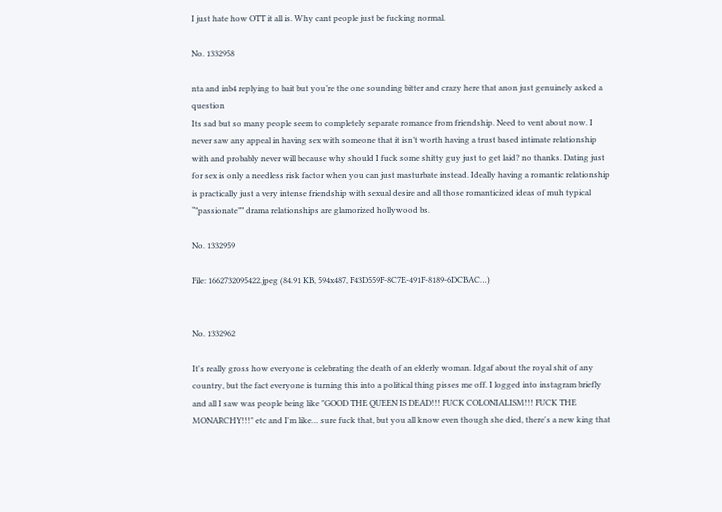I just hate how OTT it all is. Why cant people just be fucking normal.

No. 1332958

nta and inb4 replying to bait but you’re the one sounding bitter and crazy here that anon just genuinely asked a question
Its sad but so many people seem to completely separate romance from friendship. Need to vent about now. I never saw any appeal in having sex with someone that it isn’t worth having a trust based intimate relationship with and probably never will because why should I fuck some shitty guy just to get laid? no thanks. Dating just for sex is only a needless risk factor when you can just masturbate instead. Ideally having a romantic relationship is practically just a very intense friendship with sexual desire and all those romanticized ideas of muh typical “”passionate”” drama relationships are glamorized hollywood bs.

No. 1332959

File: 1662732095422.jpeg (84.91 KB, 594x487, F43D559F-8C7E-491F-8189-6DCBAC…)


No. 1332962

It's really gross how everyone is celebrating the death of an elderly woman. Idgaf about the royal shit of any country, but the fact everyone is turning this into a political thing pisses me off. I logged into instagram briefly and all I saw was people being like "GOOD THE QUEEN IS DEAD!!! FUCK COLONIALISM!!! FUCK THE MONARCHY!!!" etc and I'm like… sure fuck that, but you all know even though she died, there's a new king that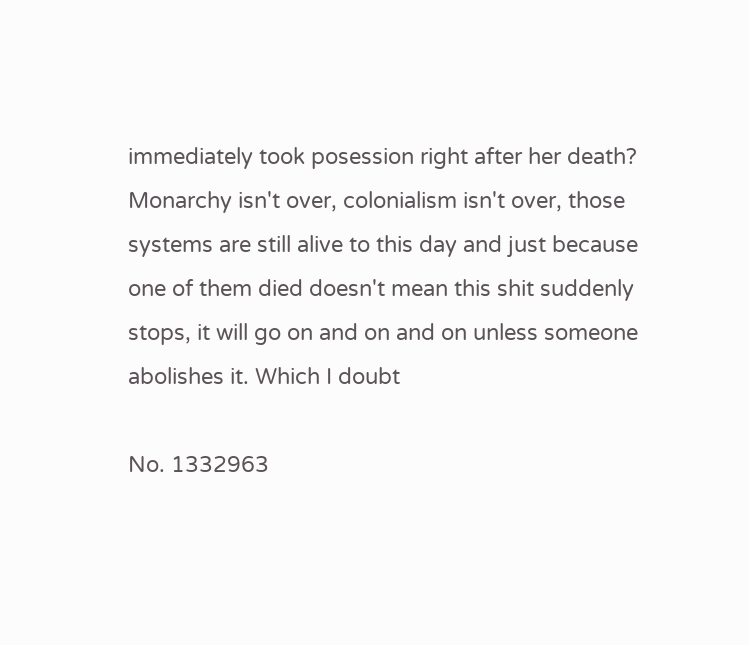immediately took posession right after her death? Monarchy isn't over, colonialism isn't over, those systems are still alive to this day and just because one of them died doesn't mean this shit suddenly stops, it will go on and on and on unless someone abolishes it. Which I doubt

No. 1332963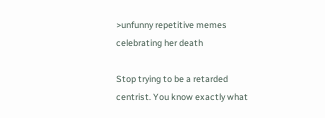>unfunny repetitive memes celebrating her death

Stop trying to be a retarded centrist. You know exactly what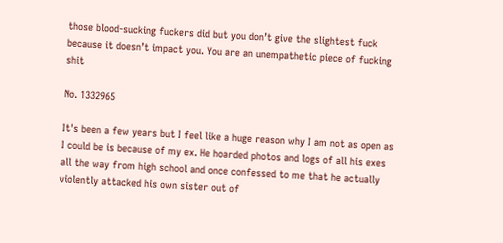those blood-sucking fuckers did but you don’t give the slightest fuck because it doesn’t impact you. You are an unempathetic piece of fucking shit

No. 1332965

It's been a few years but I feel like a huge reason why I am not as open as I could be is because of my ex. He hoarded photos and logs of all his exes all the way from high school and once confessed to me that he actually violently attacked his own sister out of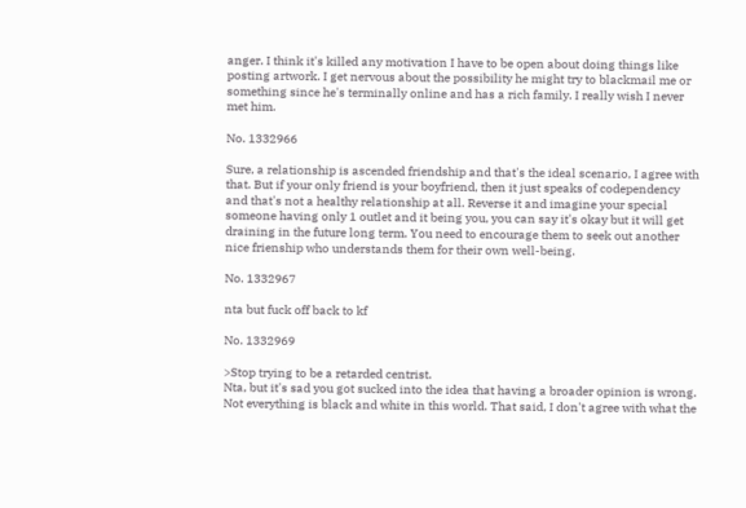anger. I think it's killed any motivation I have to be open about doing things like posting artwork. I get nervous about the possibility he might try to blackmail me or something since he's terminally online and has a rich family. I really wish I never met him.

No. 1332966

Sure, a relationship is ascended friendship and that's the ideal scenario, I agree with that. But if your only friend is your boyfriend, then it just speaks of codependency and that's not a healthy relationship at all. Reverse it and imagine your special someone having only 1 outlet and it being you, you can say it's okay but it will get draining in the future long term. You need to encourage them to seek out another nice frienship who understands them for their own well-being.

No. 1332967

nta but fuck off back to kf

No. 1332969

>Stop trying to be a retarded centrist.
Nta, but it's sad you got sucked into the idea that having a broader opinion is wrong. Not everything is black and white in this world. That said, I don't agree with what the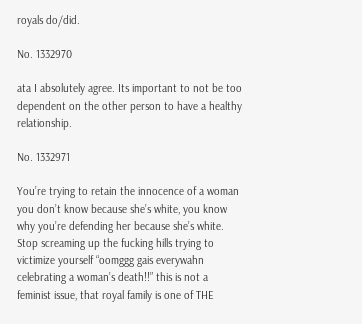royals do/did.

No. 1332970

ata I absolutely agree. Its important to not be too dependent on the other person to have a healthy relationship.

No. 1332971

You’re trying to retain the innocence of a woman you don’t know because she’s white, you know why you’re defending her because she’s white. Stop screaming up the fucking hills trying to victimize yourself “oomggg gais everywahn celebrating a woman’s death!!” this is not a feminist issue, that royal family is one of THE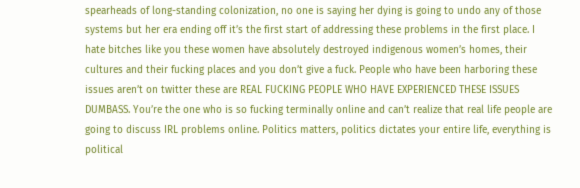spearheads of long-standing colonization, no one is saying her dying is going to undo any of those systems but her era ending off it’s the first start of addressing these problems in the first place. I hate bitches like you these women have absolutely destroyed indigenous women’s homes, their cultures and their fucking places and you don’t give a fuck. People who have been harboring these issues aren’t on twitter these are REAL FUCKING PEOPLE WHO HAVE EXPERIENCED THESE ISSUES DUMBASS. You’re the one who is so fucking terminally online and can’t realize that real life people are going to discuss IRL problems online. Politics matters, politics dictates your entire life, everything is political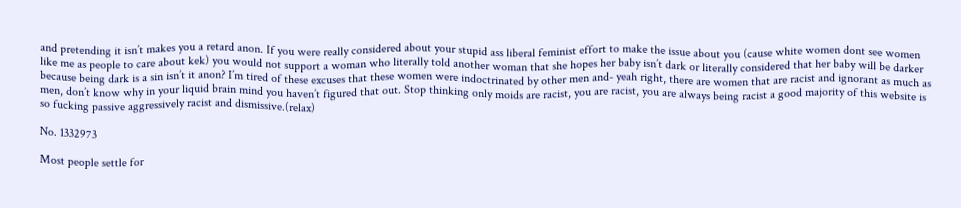and pretending it isn’t makes you a retard anon. If you were really considered about your stupid ass liberal feminist effort to make the issue about you (cause white women dont see women like me as people to care about kek) you would not support a woman who literally told another woman that she hopes her baby isn’t dark or literally considered that her baby will be darker because being dark is a sin isn’t it anon? I’m tired of these excuses that these women were indoctrinated by other men and- yeah right, there are women that are racist and ignorant as much as men, don’t know why in your liquid brain mind you haven’t figured that out. Stop thinking only moids are racist, you are racist, you are always being racist a good majority of this website is so fucking passive aggressively racist and dismissive.(relax)

No. 1332973

Most people settle for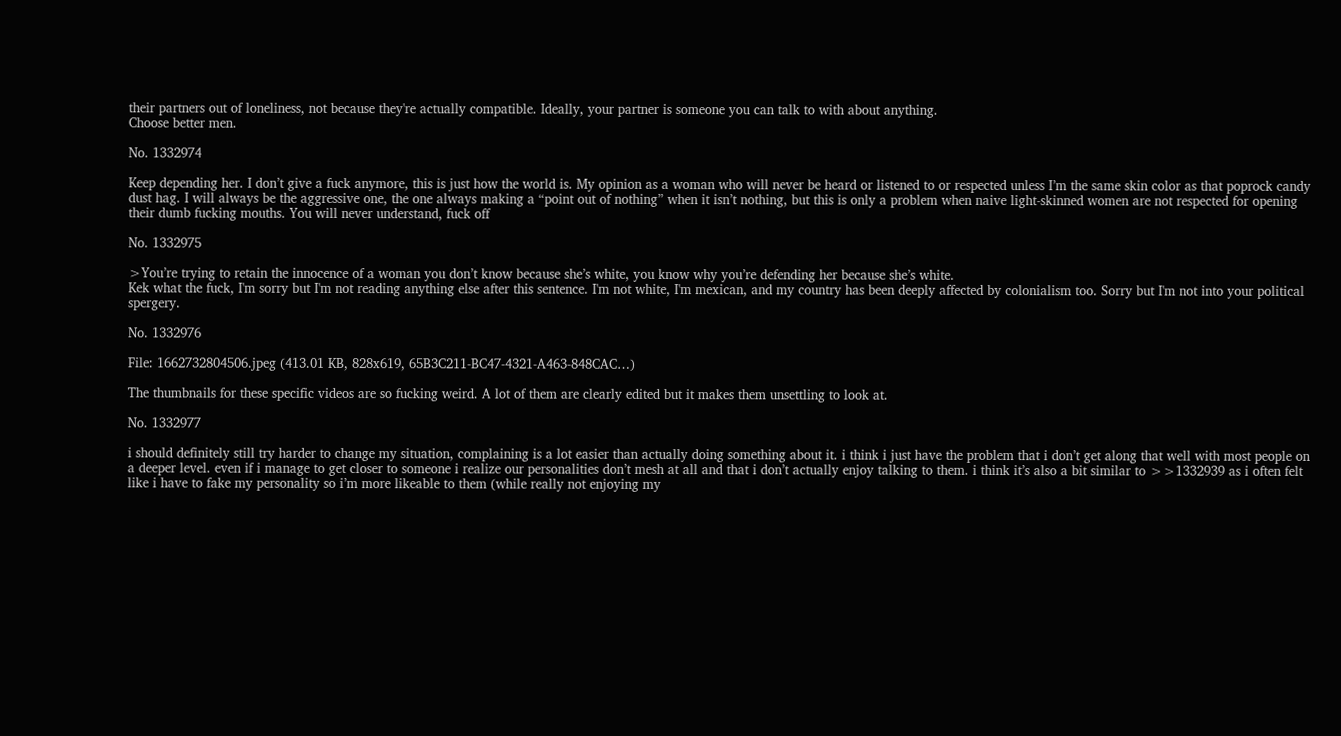their partners out of loneliness, not because they're actually compatible. Ideally, your partner is someone you can talk to with about anything.
Choose better men.

No. 1332974

Keep depending her. I don’t give a fuck anymore, this is just how the world is. My opinion as a woman who will never be heard or listened to or respected unless I’m the same skin color as that poprock candy dust hag. I will always be the aggressive one, the one always making a “point out of nothing” when it isn’t nothing, but this is only a problem when naive light-skinned women are not respected for opening their dumb fucking mouths. You will never understand, fuck off

No. 1332975

>You’re trying to retain the innocence of a woman you don’t know because she’s white, you know why you’re defending her because she’s white.
Kek what the fuck, I'm sorry but I'm not reading anything else after this sentence. I'm not white, I'm mexican, and my country has been deeply affected by colonialism too. Sorry but I'm not into your political spergery.

No. 1332976

File: 1662732804506.jpeg (413.01 KB, 828x619, 65B3C211-BC47-4321-A463-848CAC…)

The thumbnails for these specific videos are so fucking weird. A lot of them are clearly edited but it makes them unsettling to look at.

No. 1332977

i should definitely still try harder to change my situation, complaining is a lot easier than actually doing something about it. i think i just have the problem that i don’t get along that well with most people on a deeper level. even if i manage to get closer to someone i realize our personalities don’t mesh at all and that i don’t actually enjoy talking to them. i think it’s also a bit similar to >>1332939 as i often felt like i have to fake my personality so i’m more likeable to them (while really not enjoying my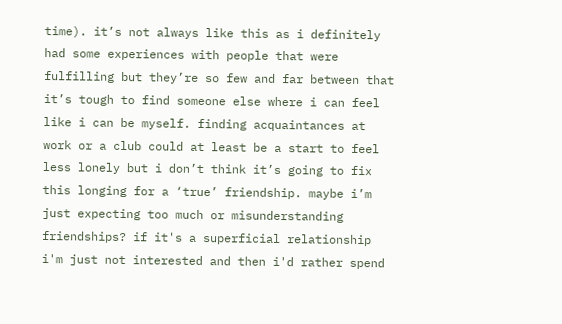time). it’s not always like this as i definitely had some experiences with people that were fulfilling but they’re so few and far between that it’s tough to find someone else where i can feel like i can be myself. finding acquaintances at work or a club could at least be a start to feel less lonely but i don’t think it’s going to fix this longing for a ‘true’ friendship. maybe i’m just expecting too much or misunderstanding friendships? if it's a superficial relationship i'm just not interested and then i'd rather spend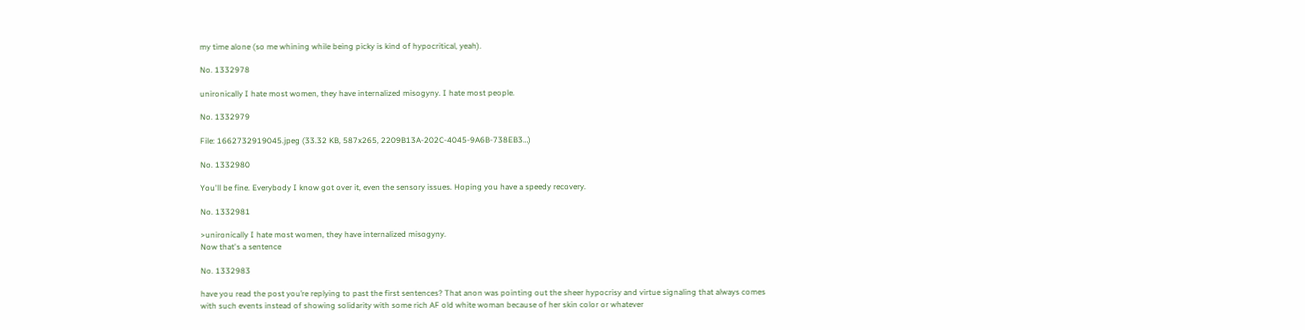my time alone (so me whining while being picky is kind of hypocritical, yeah).

No. 1332978

unironically I hate most women, they have internalized misogyny. I hate most people.

No. 1332979

File: 1662732919045.jpeg (33.32 KB, 587x265, 2209B13A-202C-4045-9A6B-738EB3…)

No. 1332980

You'll be fine. Everybody I know got over it, even the sensory issues. Hoping you have a speedy recovery.

No. 1332981

>unironically I hate most women, they have internalized misogyny.
Now that's a sentence

No. 1332983

have you read the post you’re replying to past the first sentences? That anon was pointing out the sheer hypocrisy and virtue signaling that always comes with such events instead of showing solidarity with some rich AF old white woman because of her skin color or whatever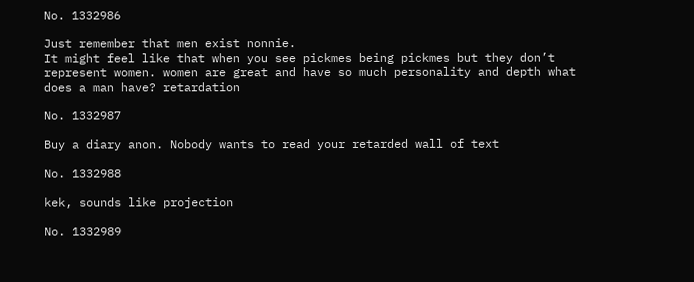No. 1332986

Just remember that men exist nonnie.
It might feel like that when you see pickmes being pickmes but they don’t represent women. women are great and have so much personality and depth what does a man have? retardation

No. 1332987

Buy a diary anon. Nobody wants to read your retarded wall of text

No. 1332988

kek, sounds like projection

No. 1332989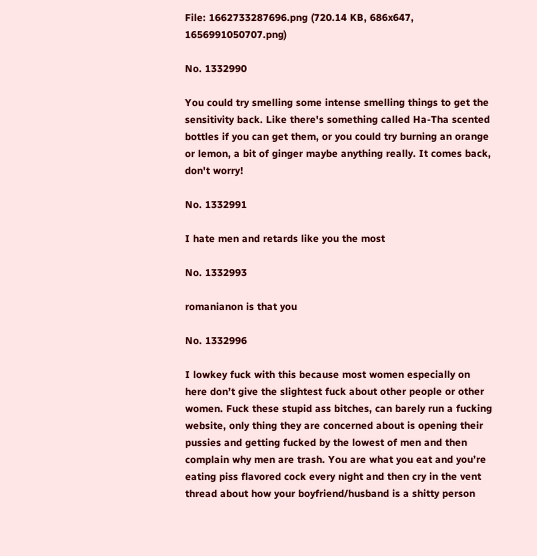File: 1662733287696.png (720.14 KB, 686x647, 1656991050707.png)

No. 1332990

You could try smelling some intense smelling things to get the sensitivity back. Like there's something called Ha-Tha scented bottles if you can get them, or you could try burning an orange or lemon, a bit of ginger maybe anything really. It comes back, don't worry!

No. 1332991

I hate men and retards like you the most

No. 1332993

romanianon is that you

No. 1332996

I lowkey fuck with this because most women especially on here don’t give the slightest fuck about other people or other women. Fuck these stupid ass bitches, can barely run a fucking website, only thing they are concerned about is opening their pussies and getting fucked by the lowest of men and then complain why men are trash. You are what you eat and you’re eating piss flavored cock every night and then cry in the vent thread about how your boyfriend/husband is a shitty person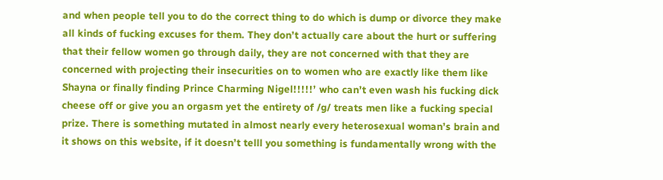and when people tell you to do the correct thing to do which is dump or divorce they make all kinds of fucking excuses for them. They don’t actually care about the hurt or suffering that their fellow women go through daily, they are not concerned with that they are concerned with projecting their insecurities on to women who are exactly like them like Shayna or finally finding Prince Charming Nigel!!!!!’ who can’t even wash his fucking dick cheese off or give you an orgasm yet the entirety of /g/ treats men like a fucking special prize. There is something mutated in almost nearly every heterosexual woman’s brain and it shows on this website, if it doesn’t telll you something is fundamentally wrong with the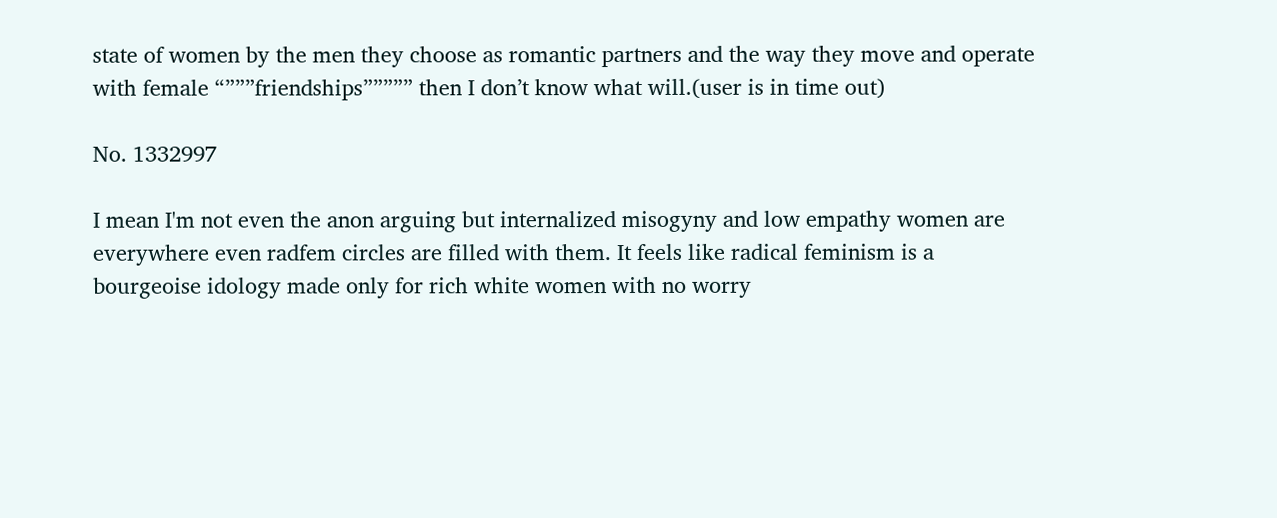state of women by the men they choose as romantic partners and the way they move and operate with female “”””friendships””””” then I don’t know what will.(user is in time out)

No. 1332997

I mean I'm not even the anon arguing but internalized misogyny and low empathy women are everywhere even radfem circles are filled with them. It feels like radical feminism is a bourgeoise idology made only for rich white women with no worry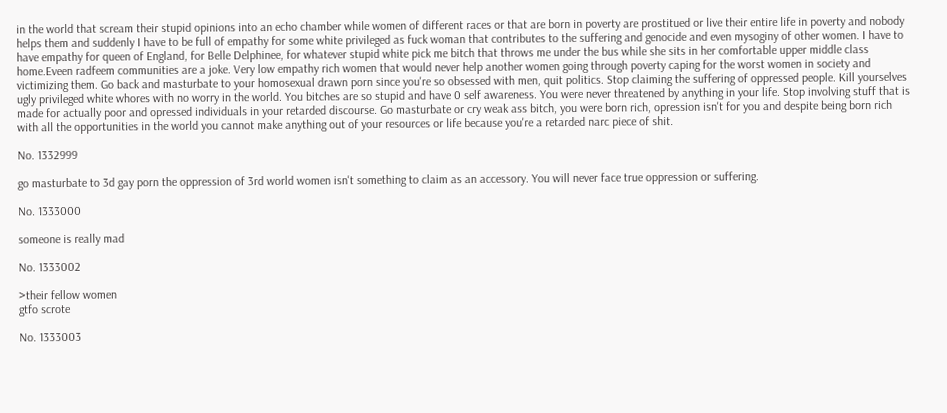in the world that scream their stupid opinions into an echo chamber while women of different races or that are born in poverty are prostitued or live their entire life in poverty and nobody helps them and suddenly I have to be full of empathy for some white privileged as fuck woman that contributes to the suffering and genocide and even mysoginy of other women. I have to have empathy for queen of England, for Belle Delphinee, for whatever stupid white pick me bitch that throws me under the bus while she sits in her comfortable upper middle class home.Eveen radfeem communities are a joke. Very low empathy rich women that would never help another women going through poverty caping for the worst women in society and victimizing them. Go back and masturbate to your homosexual drawn porn since you're so obsessed with men, quit politics. Stop claiming the suffering of oppressed people. Kill yourselves ugly privileged white whores with no worry in the world. You bitches are so stupid and have 0 self awareness. You were never threatened by anything in your life. Stop involving stuff that is made for actually poor and opressed individuals in your retarded discourse. Go masturbate or cry weak ass bitch, you were born rich, opression isn't for you and despite being born rich with all the opportunities in the world you cannot make anything out of your resources or life because you're a retarded narc piece of shit.

No. 1332999

go masturbate to 3d gay porn the oppression of 3rd world women isn't something to claim as an accessory. You will never face true oppression or suffering.

No. 1333000

someone is really mad

No. 1333002

>their fellow women
gtfo scrote

No. 1333003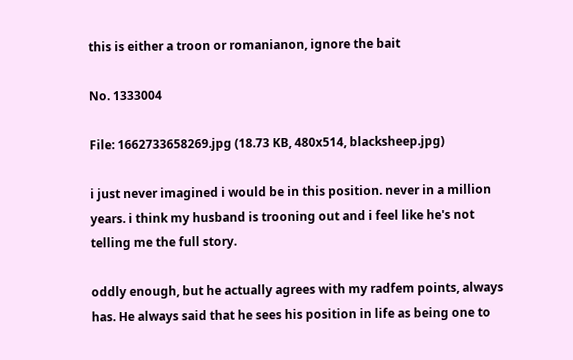this is either a troon or romanianon, ignore the bait

No. 1333004

File: 1662733658269.jpg (18.73 KB, 480x514, blacksheep.jpg)

i just never imagined i would be in this position. never in a million years. i think my husband is trooning out and i feel like he's not telling me the full story.

oddly enough, but he actually agrees with my radfem points, always has. He always said that he sees his position in life as being one to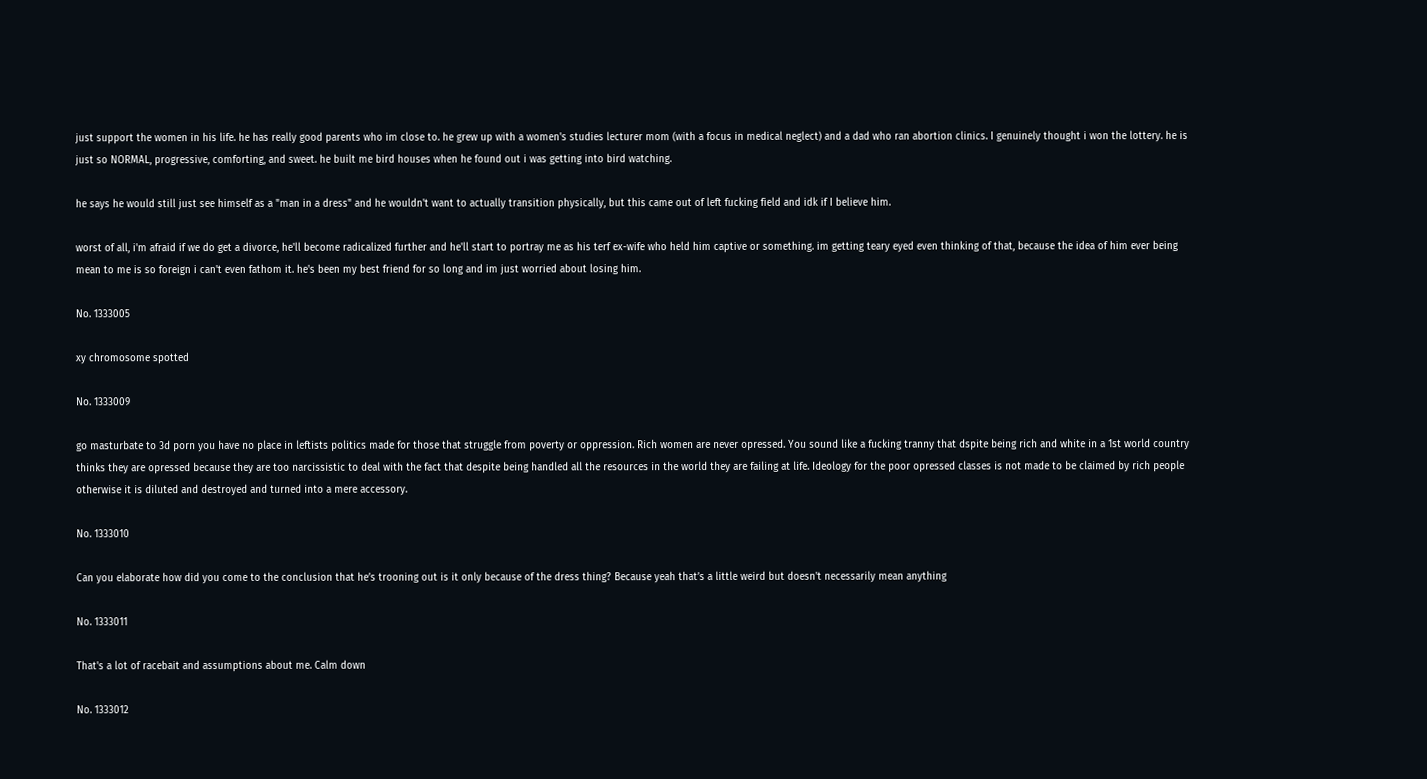just support the women in his life. he has really good parents who im close to. he grew up with a women's studies lecturer mom (with a focus in medical neglect) and a dad who ran abortion clinics. I genuinely thought i won the lottery. he is just so NORMAL, progressive, comforting, and sweet. he built me bird houses when he found out i was getting into bird watching.

he says he would still just see himself as a "man in a dress" and he wouldn't want to actually transition physically, but this came out of left fucking field and idk if I believe him.

worst of all, i'm afraid if we do get a divorce, he'll become radicalized further and he'll start to portray me as his terf ex-wife who held him captive or something. im getting teary eyed even thinking of that, because the idea of him ever being mean to me is so foreign i can't even fathom it. he's been my best friend for so long and im just worried about losing him.

No. 1333005

xy chromosome spotted

No. 1333009

go masturbate to 3d porn you have no place in leftists politics made for those that struggle from poverty or oppression. Rich women are never opressed. You sound like a fucking tranny that dspite being rich and white in a 1st world country thinks they are opressed because they are too narcissistic to deal with the fact that despite being handled all the resources in the world they are failing at life. Ideology for the poor opressed classes is not made to be claimed by rich people otherwise it is diluted and destroyed and turned into a mere accessory.

No. 1333010

Can you elaborate how did you come to the conclusion that he’s trooning out is it only because of the dress thing? Because yeah that’s a little weird but doesn't necessarily mean anything

No. 1333011

That's a lot of racebait and assumptions about me. Calm down

No. 1333012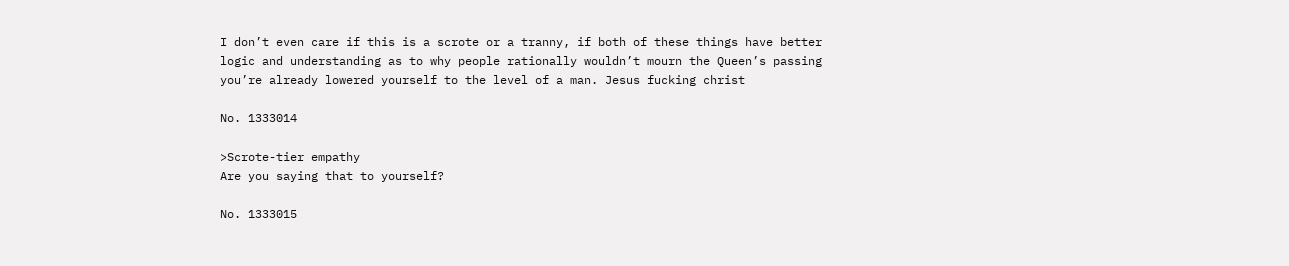I don’t even care if this is a scrote or a tranny, if both of these things have better logic and understanding as to why people rationally wouldn’t mourn the Queen’s passing you’re already lowered yourself to the level of a man. Jesus fucking christ

No. 1333014

>Scrote-tier empathy
Are you saying that to yourself?

No. 1333015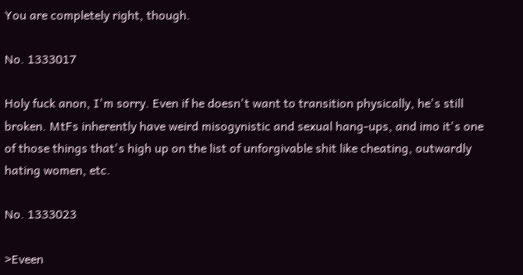You are completely right, though.

No. 1333017

Holy fuck anon, I'm sorry. Even if he doesn't want to transition physically, he's still broken. MtFs inherently have weird misogynistic and sexual hang-ups, and imo it's one of those things that's high up on the list of unforgivable shit like cheating, outwardly hating women, etc.

No. 1333023

>Eveen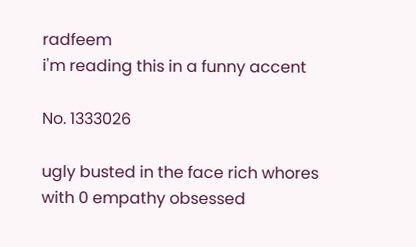radfeem
i'm reading this in a funny accent

No. 1333026

ugly busted in the face rich whores with 0 empathy obsessed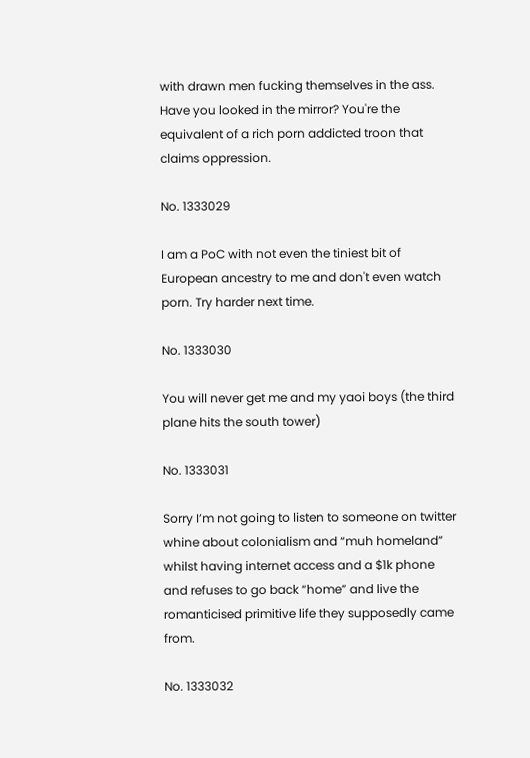with drawn men fucking themselves in the ass. Have you looked in the mirror? You're the equivalent of a rich porn addicted troon that claims oppression.

No. 1333029

I am a PoC with not even the tiniest bit of European ancestry to me and don't even watch porn. Try harder next time.

No. 1333030

You will never get me and my yaoi boys (the third plane hits the south tower)

No. 1333031

Sorry I’m not going to listen to someone on twitter whine about colonialism and “muh homeland” whilst having internet access and a $1k phone and refuses to go back “home” and live the romanticised primitive life they supposedly came from.

No. 1333032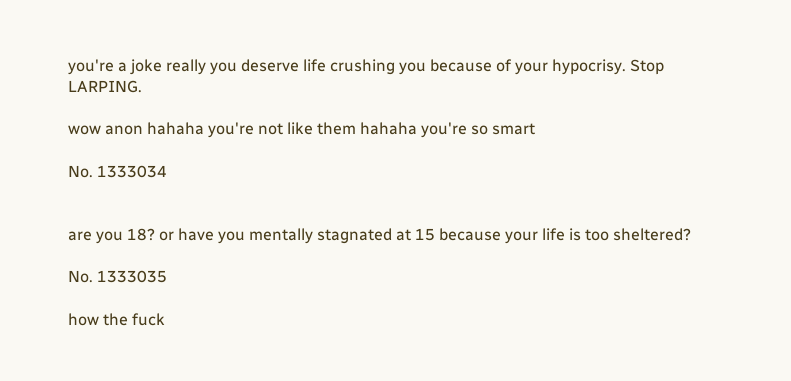you're a joke really you deserve life crushing you because of your hypocrisy. Stop LARPING.

wow anon hahaha you're not like them hahaha you're so smart

No. 1333034


are you 18? or have you mentally stagnated at 15 because your life is too sheltered?

No. 1333035

how the fuck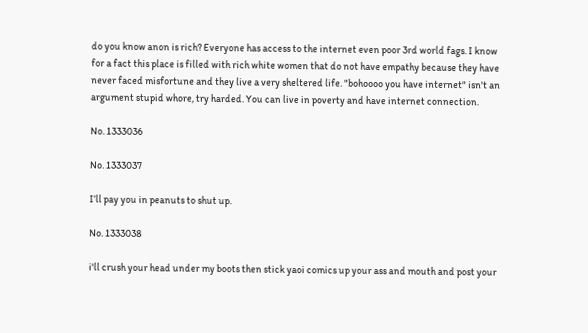do you know anon is rich? Everyone has access to the internet even poor 3rd world fags. I know for a fact this place is filled with rich white women that do not have empathy because they have never faced misfortune and they live a very sheltered life. "bohoooo you have internet" isn't an argument stupid whore, try harded. You can live in poverty and have internet connection.

No. 1333036

No. 1333037

I’ll pay you in peanuts to shut up.

No. 1333038

i'll crush your head under my boots then stick yaoi comics up your ass and mouth and post your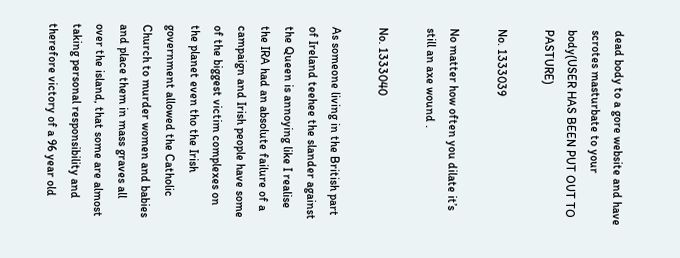dead body to a gore website and have scrotes masturbate to your body(USER HAS BEEN PUT OUT TO PASTURE)

No. 1333039

No matter how often you dilate it’s still an axe wound .

No. 1333040

As someone living in the British part of Ireland teehee the slander against the Queen is annoying like I realise the IRA had an absolute failure of a campaign and Irish people have some of the biggest victim complexes on the planet even tho the Irish government allowed the Catholic Church to murder women and babies and place them in mass graves all over the island, that some are almost taking personal responsibility and therefore victory of a 96 year old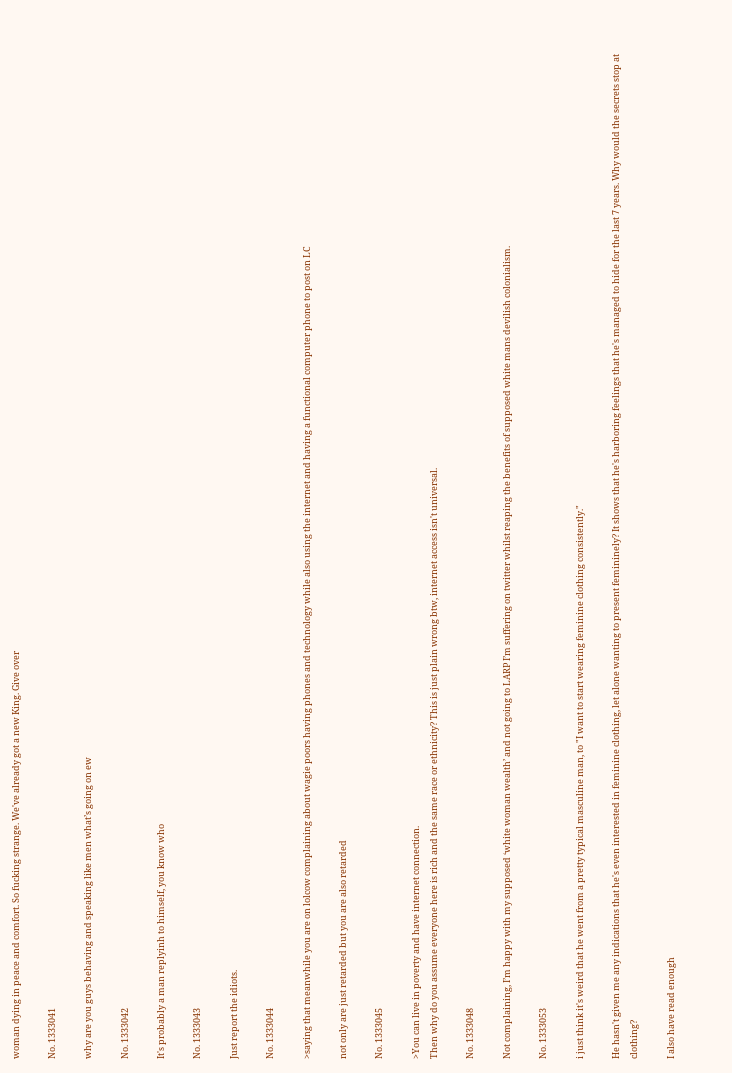woman dying in peace and comfort. So fucking strange. We've already got a new King. Give over

No. 1333041

why are you guys behaving and speaking like men what’s going on ew

No. 1333042

It's probably a man replyinh to himself, you know who

No. 1333043

Just report the idiots.

No. 1333044

>saying that meanwhile you are on lolcow complaining about wagie poors having phones and technology while also using the internet and having a functional computer phone to post on LC

not only are just retarded but you are also retarded

No. 1333045

>You can live in poverty and have internet connection.
Then why do you assume everyone here is rich and the same race or ethnicity? This is just plain wrong btw, internet access isn't universal.

No. 1333048

Not complaining, I’m happy with my supposed ‘white woman wealth’ and not going to LARP I’m suffering on twitter whilst reaping the benefits of supposed white mans devilish colonialism.

No. 1333053

i just think it's weird that he went from a pretty typical masculine man, to "I want to start wearing feminine clothing consistently."

He hasn't given me any indications that he's even interested in feminine clothing, let alone wanting to present femininely? It shows that he's harboring feelings that he's managed to hide for the last 7 years. Why would the secrets stop at clothing?

I also have read enough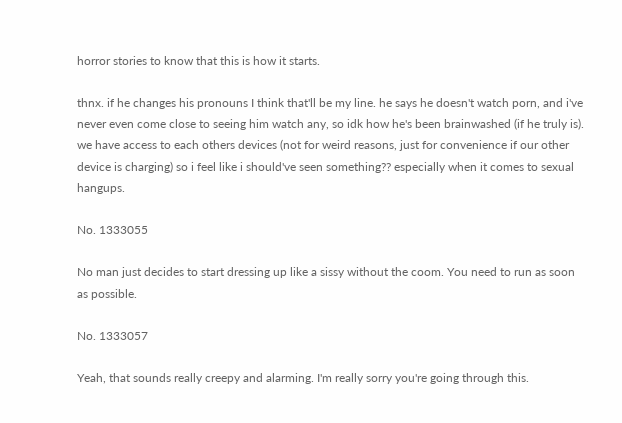horror stories to know that this is how it starts.

thnx. if he changes his pronouns I think that'll be my line. he says he doesn't watch porn, and i've never even come close to seeing him watch any, so idk how he's been brainwashed (if he truly is). we have access to each others devices (not for weird reasons, just for convenience if our other device is charging) so i feel like i should've seen something?? especially when it comes to sexual hangups.

No. 1333055

No man just decides to start dressing up like a sissy without the coom. You need to run as soon as possible.

No. 1333057

Yeah, that sounds really creepy and alarming. I'm really sorry you're going through this.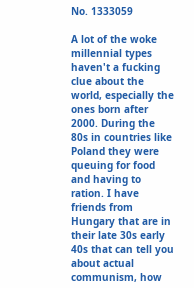No. 1333059

A lot of the woke millennial types haven't a fucking clue about the world, especially the ones born after 2000. During the 80s in countries like Poland they were queuing for food and having to ration. I have friends from Hungary that are in their late 30s early 40s that can tell you about actual communism, how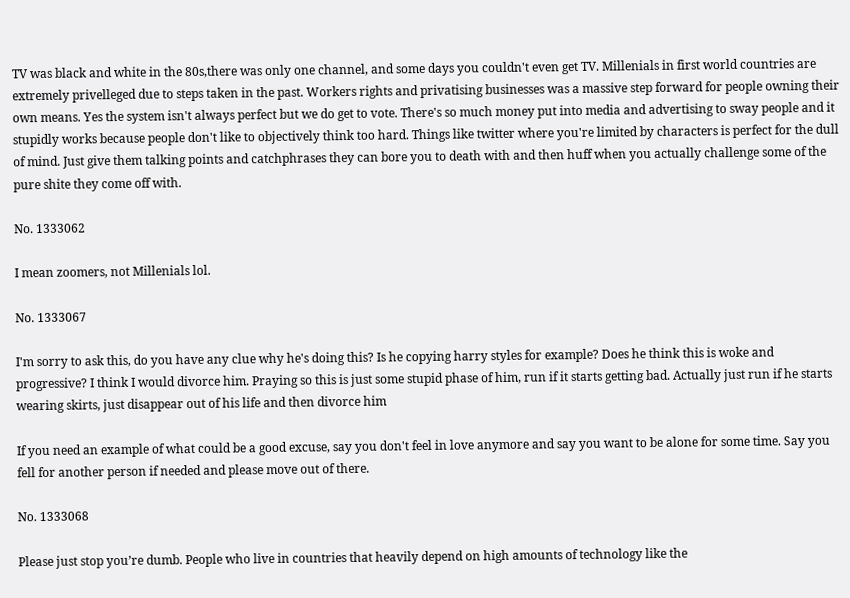TV was black and white in the 80s,there was only one channel, and some days you couldn't even get TV. Millenials in first world countries are extremely privelleged due to steps taken in the past. Workers rights and privatising businesses was a massive step forward for people owning their own means. Yes the system isn't always perfect but we do get to vote. There's so much money put into media and advertising to sway people and it stupidly works because people don't like to objectively think too hard. Things like twitter where you're limited by characters is perfect for the dull of mind. Just give them talking points and catchphrases they can bore you to death with and then huff when you actually challenge some of the pure shite they come off with.

No. 1333062

I mean zoomers, not Millenials lol.

No. 1333067

I'm sorry to ask this, do you have any clue why he's doing this? Is he copying harry styles for example? Does he think this is woke and progressive? I think I would divorce him. Praying so this is just some stupid phase of him, run if it starts getting bad. Actually just run if he starts wearing skirts, just disappear out of his life and then divorce him

If you need an example of what could be a good excuse, say you don't feel in love anymore and say you want to be alone for some time. Say you fell for another person if needed and please move out of there.

No. 1333068

Please just stop you’re dumb. People who live in countries that heavily depend on high amounts of technology like the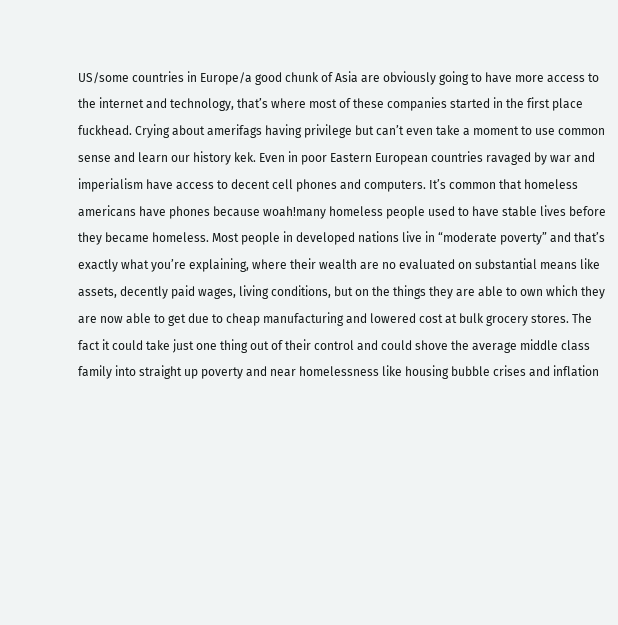US/some countries in Europe/a good chunk of Asia are obviously going to have more access to the internet and technology, that’s where most of these companies started in the first place fuckhead. Crying about amerifags having privilege but can’t even take a moment to use common sense and learn our history kek. Even in poor Eastern European countries ravaged by war and imperialism have access to decent cell phones and computers. It’s common that homeless americans have phones because woah!many homeless people used to have stable lives before they became homeless. Most people in developed nations live in “moderate poverty” and that’s exactly what you’re explaining, where their wealth are no evaluated on substantial means like assets, decently paid wages, living conditions, but on the things they are able to own which they are now able to get due to cheap manufacturing and lowered cost at bulk grocery stores. The fact it could take just one thing out of their control and could shove the average middle class family into straight up poverty and near homelessness like housing bubble crises and inflation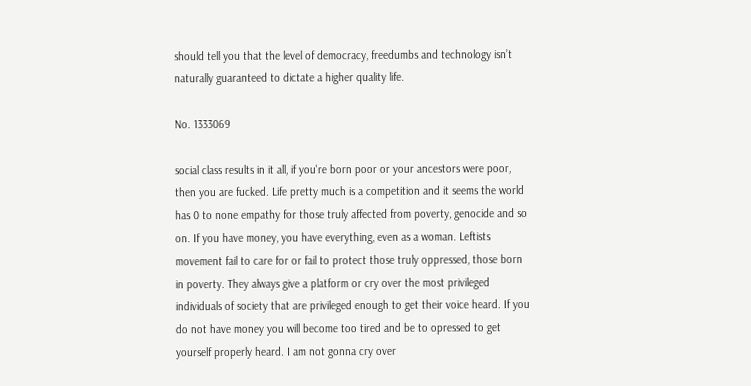should tell you that the level of democracy, freedumbs and technology isn’t naturally guaranteed to dictate a higher quality life.

No. 1333069

social class results in it all, if you're born poor or your ancestors were poor, then you are fucked. Life pretty much is a competition and it seems the world has 0 to none empathy for those truly affected from poverty, genocide and so on. If you have money, you have everything, even as a woman. Leftists movement fail to care for or fail to protect those truly oppressed, those born in poverty. They always give a platform or cry over the most privileged individuals of society that are privileged enough to get their voice heard. If you do not have money you will become too tired and be to opressed to get yourself properly heard. I am not gonna cry over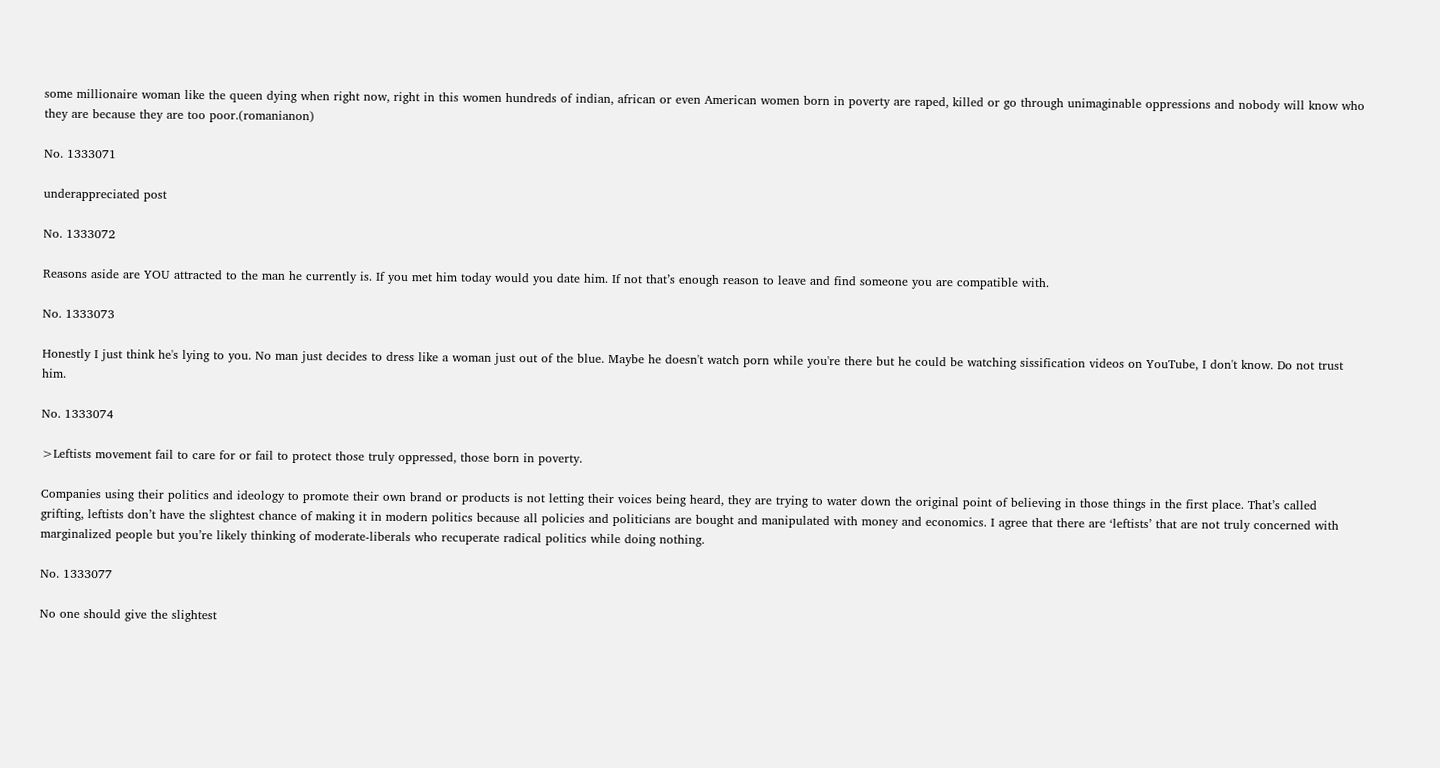some millionaire woman like the queen dying when right now, right in this women hundreds of indian, african or even American women born in poverty are raped, killed or go through unimaginable oppressions and nobody will know who they are because they are too poor.(romanianon)

No. 1333071

underappreciated post

No. 1333072

Reasons aside are YOU attracted to the man he currently is. If you met him today would you date him. If not that’s enough reason to leave and find someone you are compatible with.

No. 1333073

Honestly I just think he's lying to you. No man just decides to dress like a woman just out of the blue. Maybe he doesn't watch porn while you're there but he could be watching sissification videos on YouTube, I don't know. Do not trust him.

No. 1333074

>Leftists movement fail to care for or fail to protect those truly oppressed, those born in poverty.

Companies using their politics and ideology to promote their own brand or products is not letting their voices being heard, they are trying to water down the original point of believing in those things in the first place. That’s called grifting, leftists don’t have the slightest chance of making it in modern politics because all policies and politicians are bought and manipulated with money and economics. I agree that there are ‘leftists’ that are not truly concerned with marginalized people but you’re likely thinking of moderate-liberals who recuperate radical politics while doing nothing.

No. 1333077

No one should give the slightest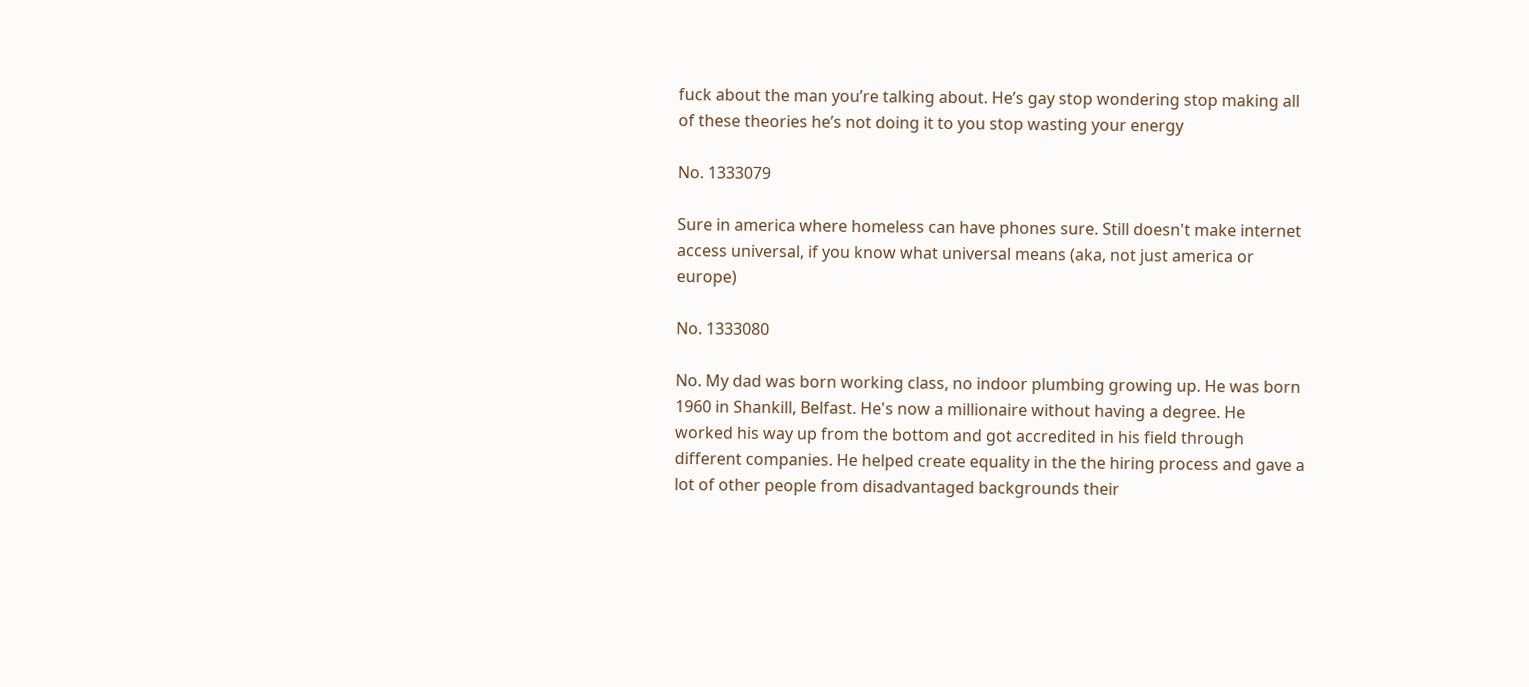fuck about the man you’re talking about. He’s gay stop wondering stop making all of these theories he’s not doing it to you stop wasting your energy

No. 1333079

Sure in america where homeless can have phones sure. Still doesn't make internet access universal, if you know what universal means (aka, not just america or europe)

No. 1333080

No. My dad was born working class, no indoor plumbing growing up. He was born 1960 in Shankill, Belfast. He's now a millionaire without having a degree. He worked his way up from the bottom and got accredited in his field through different companies. He helped create equality in the the hiring process and gave a lot of other people from disadvantaged backgrounds their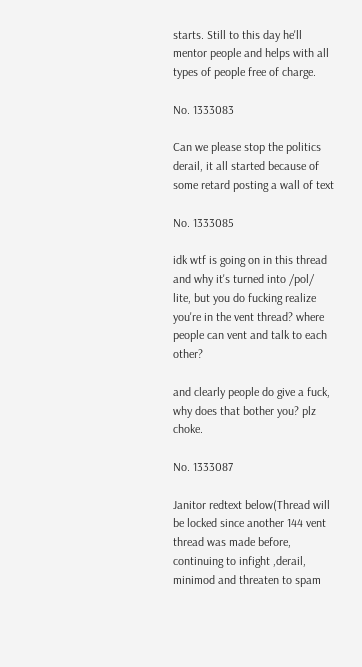starts. Still to this day he'll mentor people and helps with all types of people free of charge.

No. 1333083

Can we please stop the politics derail, it all started because of some retard posting a wall of text

No. 1333085

idk wtf is going on in this thread and why it's turned into /pol/ lite, but you do fucking realize you're in the vent thread? where people can vent and talk to each other?

and clearly people do give a fuck, why does that bother you? plz choke.

No. 1333087

Janitor redtext below(Thread will be locked since another 144 vent thread was made before, continuing to infight ,derail, minimod and threaten to spam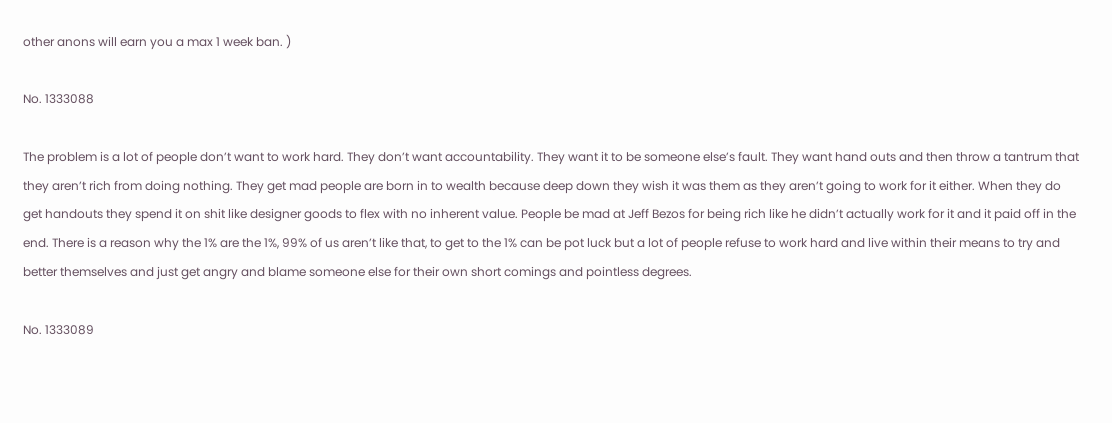other anons will earn you a max 1 week ban. )

No. 1333088

The problem is a lot of people don’t want to work hard. They don’t want accountability. They want it to be someone else’s fault. They want hand outs and then throw a tantrum that they aren’t rich from doing nothing. They get mad people are born in to wealth because deep down they wish it was them as they aren’t going to work for it either. When they do get handouts they spend it on shit like designer goods to flex with no inherent value. People be mad at Jeff Bezos for being rich like he didn’t actually work for it and it paid off in the end. There is a reason why the 1% are the 1%, 99% of us aren’t like that, to get to the 1% can be pot luck but a lot of people refuse to work hard and live within their means to try and better themselves and just get angry and blame someone else for their own short comings and pointless degrees.

No. 1333089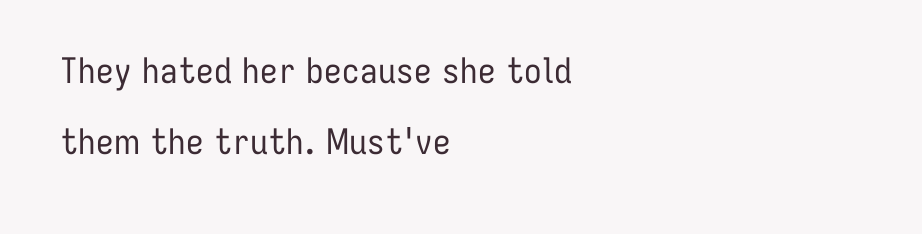They hated her because she told them the truth. Must've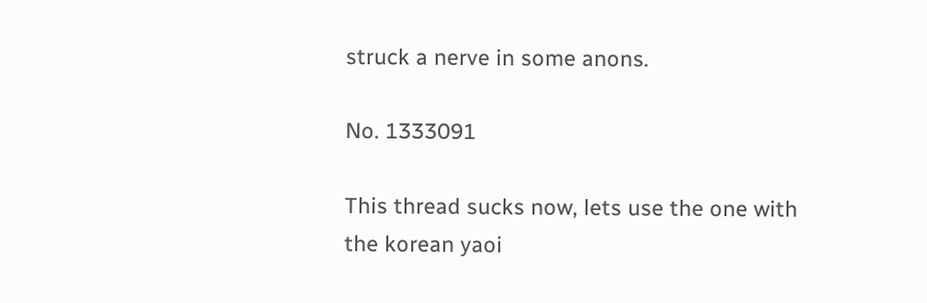struck a nerve in some anons.

No. 1333091

This thread sucks now, lets use the one with the korean yaoi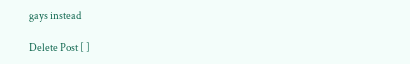gays instead

Delete Post [ ]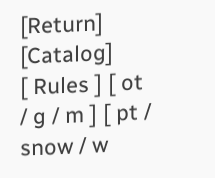[Return] [Catalog]
[ Rules ] [ ot / g / m ] [ pt / snow / w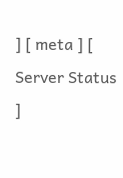] [ meta ] [ Server Status ]